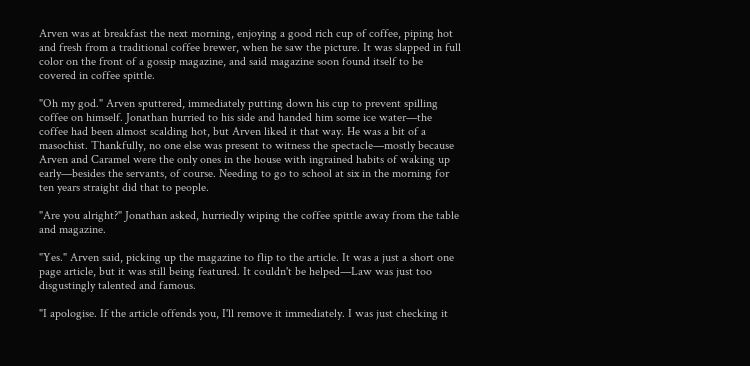Arven was at breakfast the next morning, enjoying a good rich cup of coffee, piping hot and fresh from a traditional coffee brewer, when he saw the picture. It was slapped in full color on the front of a gossip magazine, and said magazine soon found itself to be covered in coffee spittle.

"Oh my god." Arven sputtered, immediately putting down his cup to prevent spilling coffee on himself. Jonathan hurried to his side and handed him some ice water—the coffee had been almost scalding hot, but Arven liked it that way. He was a bit of a masochist. Thankfully, no one else was present to witness the spectacle—mostly because Arven and Caramel were the only ones in the house with ingrained habits of waking up early—besides the servants, of course. Needing to go to school at six in the morning for ten years straight did that to people.

"Are you alright?" Jonathan asked, hurriedly wiping the coffee spittle away from the table and magazine.

"Yes." Arven said, picking up the magazine to flip to the article. It was a just a short one page article, but it was still being featured. It couldn't be helped—Law was just too disgustingly talented and famous.

"I apologise. If the article offends you, I'll remove it immediately. I was just checking it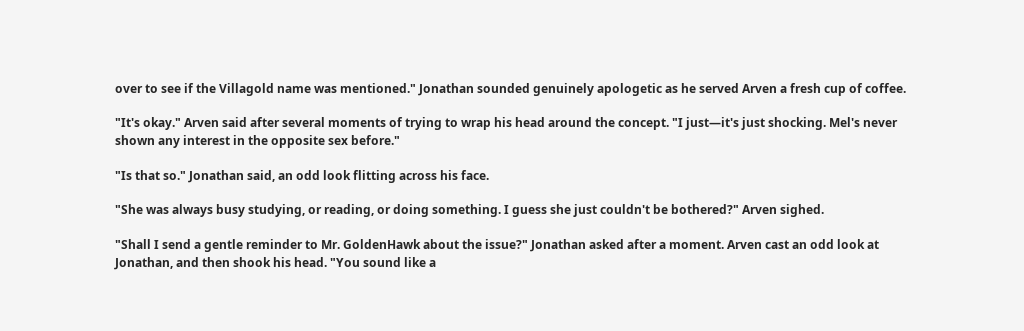over to see if the Villagold name was mentioned." Jonathan sounded genuinely apologetic as he served Arven a fresh cup of coffee.

"It's okay." Arven said after several moments of trying to wrap his head around the concept. "I just—it's just shocking. Mel's never shown any interest in the opposite sex before."

"Is that so." Jonathan said, an odd look flitting across his face.

"She was always busy studying, or reading, or doing something. I guess she just couldn't be bothered?" Arven sighed.

"Shall I send a gentle reminder to Mr. GoldenHawk about the issue?" Jonathan asked after a moment. Arven cast an odd look at Jonathan, and then shook his head. "You sound like a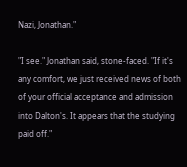Nazi, Jonathan."

"I see." Jonathan said, stone-faced. "If it's any comfort, we just received news of both of your official acceptance and admission into Dalton's. It appears that the studying paid off."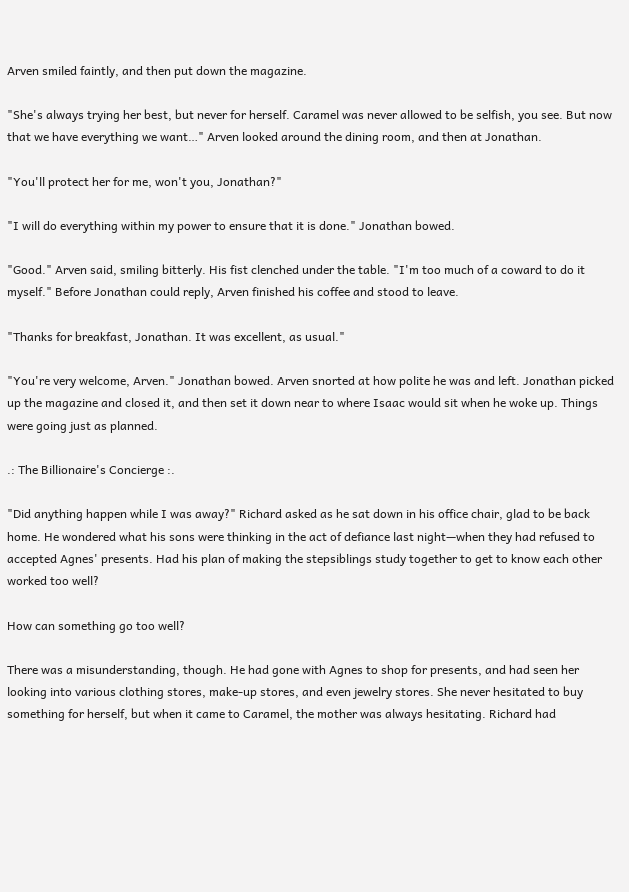Arven smiled faintly, and then put down the magazine.

"She's always trying her best, but never for herself. Caramel was never allowed to be selfish, you see. But now that we have everything we want…" Arven looked around the dining room, and then at Jonathan.

"You'll protect her for me, won't you, Jonathan?"

"I will do everything within my power to ensure that it is done." Jonathan bowed.

"Good." Arven said, smiling bitterly. His fist clenched under the table. "I'm too much of a coward to do it myself." Before Jonathan could reply, Arven finished his coffee and stood to leave.

"Thanks for breakfast, Jonathan. It was excellent, as usual."

"You're very welcome, Arven." Jonathan bowed. Arven snorted at how polite he was and left. Jonathan picked up the magazine and closed it, and then set it down near to where Isaac would sit when he woke up. Things were going just as planned.

.: The Billionaire's Concierge :.

"Did anything happen while I was away?" Richard asked as he sat down in his office chair, glad to be back home. He wondered what his sons were thinking in the act of defiance last night—when they had refused to accepted Agnes' presents. Had his plan of making the stepsiblings study together to get to know each other worked too well?

How can something go too well?

There was a misunderstanding, though. He had gone with Agnes to shop for presents, and had seen her looking into various clothing stores, make-up stores, and even jewelry stores. She never hesitated to buy something for herself, but when it came to Caramel, the mother was always hesitating. Richard had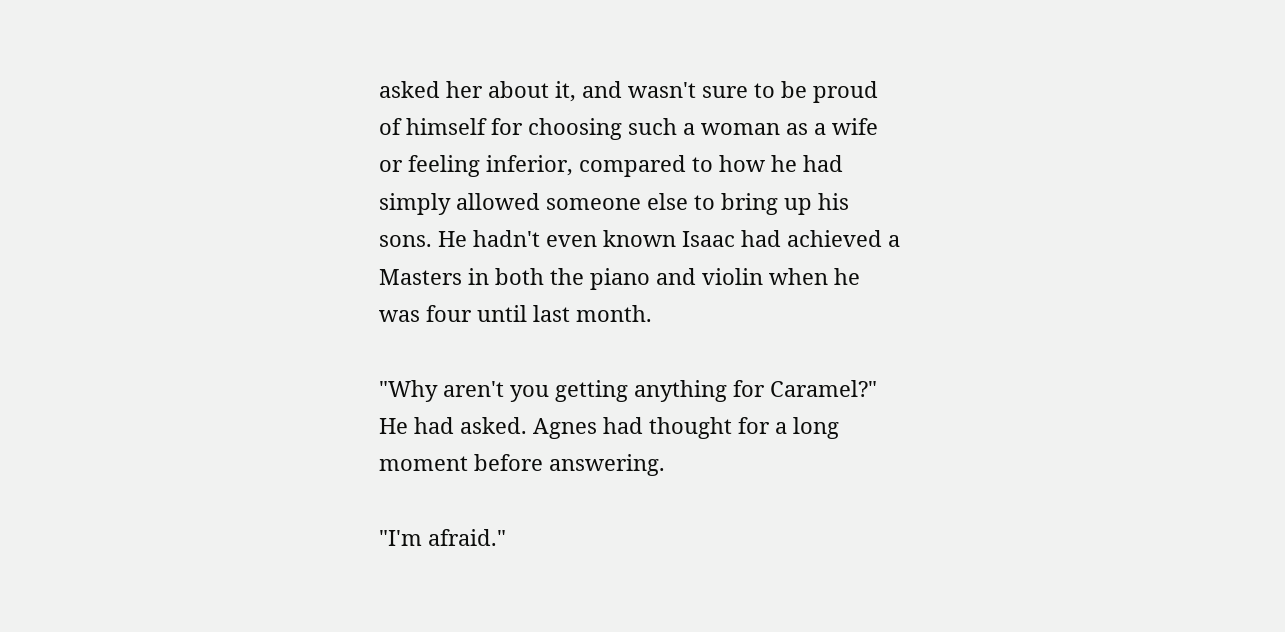asked her about it, and wasn't sure to be proud of himself for choosing such a woman as a wife or feeling inferior, compared to how he had simply allowed someone else to bring up his sons. He hadn't even known Isaac had achieved a Masters in both the piano and violin when he was four until last month.

"Why aren't you getting anything for Caramel?" He had asked. Agnes had thought for a long moment before answering.

"I'm afraid."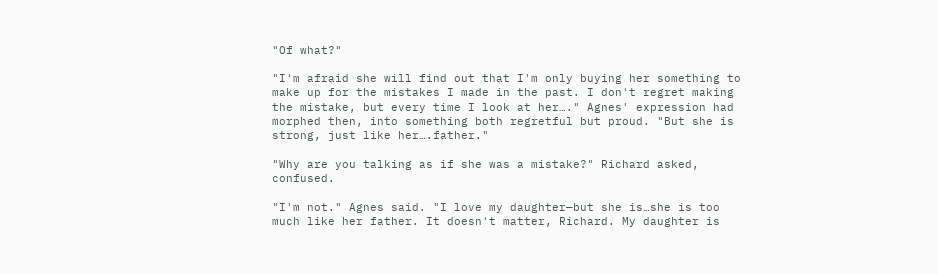"Of what?"

"I'm afraid she will find out that I'm only buying her something to make up for the mistakes I made in the past. I don't regret making the mistake, but every time I look at her…." Agnes' expression had morphed then, into something both regretful but proud. "But she is strong, just like her….father."

"Why are you talking as if she was a mistake?" Richard asked, confused.

"I'm not." Agnes said. "I love my daughter—but she is…she is too much like her father. It doesn't matter, Richard. My daughter is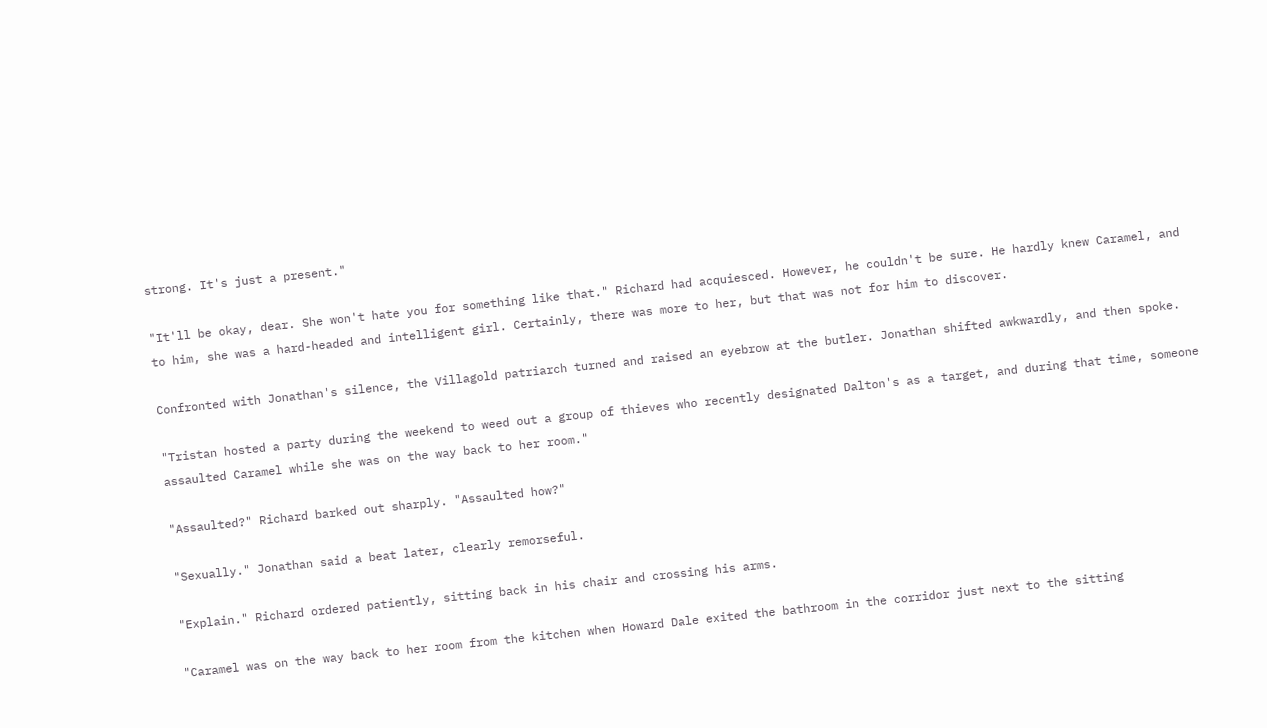strong. It's just a present."

"It'll be okay, dear. She won't hate you for something like that." Richard had acquiesced. However, he couldn't be sure. He hardly knew Caramel, and to him, she was a hard-headed and intelligent girl. Certainly, there was more to her, but that was not for him to discover.

Confronted with Jonathan's silence, the Villagold patriarch turned and raised an eyebrow at the butler. Jonathan shifted awkwardly, and then spoke.

"Tristan hosted a party during the weekend to weed out a group of thieves who recently designated Dalton's as a target, and during that time, someone assaulted Caramel while she was on the way back to her room."

"Assaulted?" Richard barked out sharply. "Assaulted how?"

"Sexually." Jonathan said a beat later, clearly remorseful.

"Explain." Richard ordered patiently, sitting back in his chair and crossing his arms.

"Caramel was on the way back to her room from the kitchen when Howard Dale exited the bathroom in the corridor just next to the sitting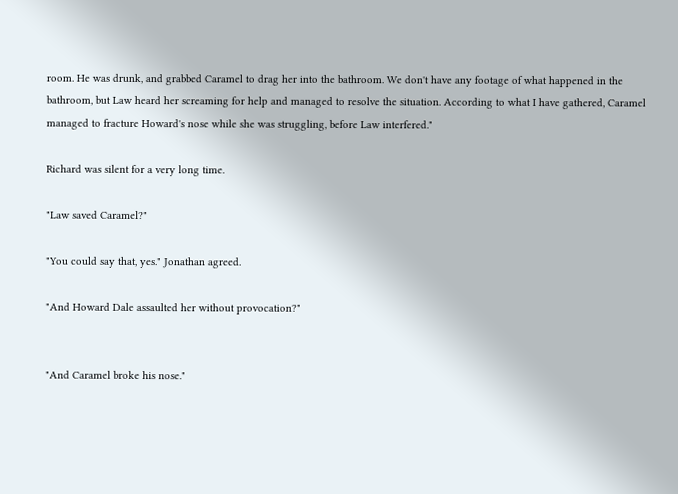room. He was drunk, and grabbed Caramel to drag her into the bathroom. We don't have any footage of what happened in the bathroom, but Law heard her screaming for help and managed to resolve the situation. According to what I have gathered, Caramel managed to fracture Howard's nose while she was struggling, before Law interfered."

Richard was silent for a very long time.

"Law saved Caramel?"

"You could say that, yes." Jonathan agreed.

"And Howard Dale assaulted her without provocation?"


"And Caramel broke his nose."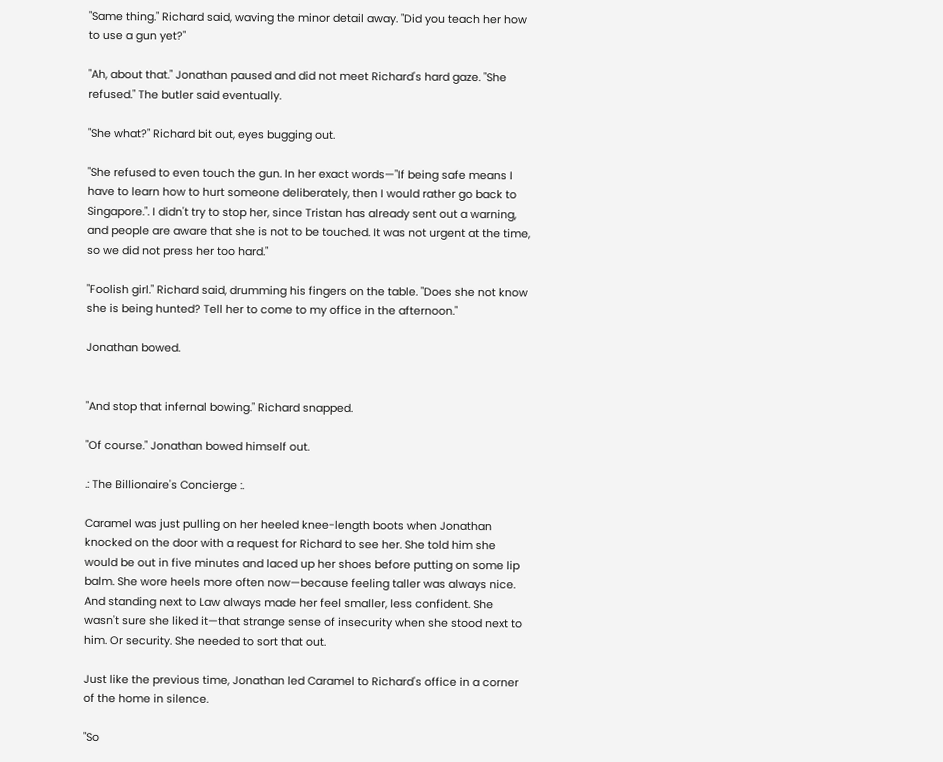"Same thing." Richard said, waving the minor detail away. "Did you teach her how to use a gun yet?"

"Ah, about that." Jonathan paused and did not meet Richard's hard gaze. "She refused." The butler said eventually.

"She what?" Richard bit out, eyes bugging out.

"She refused to even touch the gun. In her exact words—"If being safe means I have to learn how to hurt someone deliberately, then I would rather go back to Singapore.". I didn't try to stop her, since Tristan has already sent out a warning, and people are aware that she is not to be touched. It was not urgent at the time, so we did not press her too hard."

"Foolish girl." Richard said, drumming his fingers on the table. "Does she not know she is being hunted? Tell her to come to my office in the afternoon."

Jonathan bowed.


"And stop that infernal bowing." Richard snapped.

"Of course." Jonathan bowed himself out.

.: The Billionaire's Concierge :.

Caramel was just pulling on her heeled knee-length boots when Jonathan knocked on the door with a request for Richard to see her. She told him she would be out in five minutes and laced up her shoes before putting on some lip balm. She wore heels more often now—because feeling taller was always nice. And standing next to Law always made her feel smaller, less confident. She wasn't sure she liked it—that strange sense of insecurity when she stood next to him. Or security. She needed to sort that out.

Just like the previous time, Jonathan led Caramel to Richard's office in a corner of the home in silence.

"So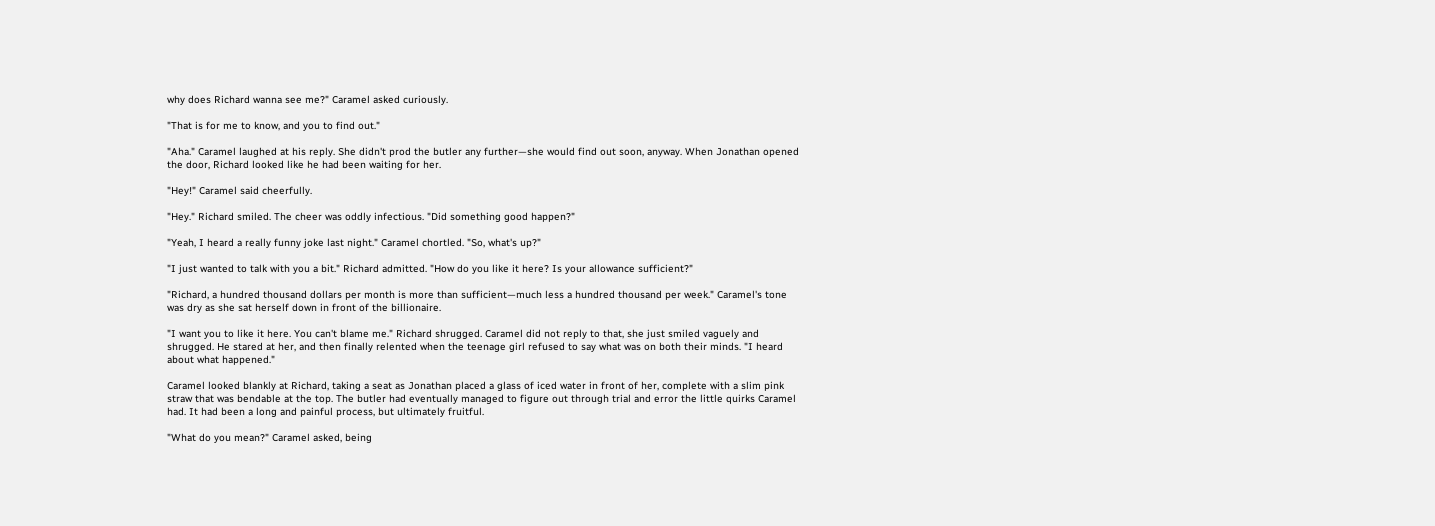why does Richard wanna see me?" Caramel asked curiously.

"That is for me to know, and you to find out."

"Aha." Caramel laughed at his reply. She didn't prod the butler any further—she would find out soon, anyway. When Jonathan opened the door, Richard looked like he had been waiting for her.

"Hey!" Caramel said cheerfully.

"Hey." Richard smiled. The cheer was oddly infectious. "Did something good happen?"

"Yeah, I heard a really funny joke last night." Caramel chortled. "So, what's up?"

"I just wanted to talk with you a bit." Richard admitted. "How do you like it here? Is your allowance sufficient?"

"Richard, a hundred thousand dollars per month is more than sufficient—much less a hundred thousand per week." Caramel's tone was dry as she sat herself down in front of the billionaire.

"I want you to like it here. You can't blame me." Richard shrugged. Caramel did not reply to that, she just smiled vaguely and shrugged. He stared at her, and then finally relented when the teenage girl refused to say what was on both their minds. "I heard about what happened."

Caramel looked blankly at Richard, taking a seat as Jonathan placed a glass of iced water in front of her, complete with a slim pink straw that was bendable at the top. The butler had eventually managed to figure out through trial and error the little quirks Caramel had. It had been a long and painful process, but ultimately fruitful.

"What do you mean?" Caramel asked, being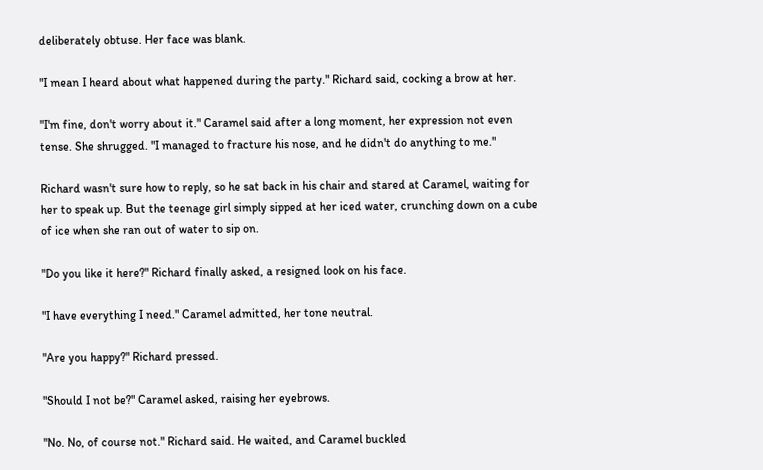deliberately obtuse. Her face was blank.

"I mean I heard about what happened during the party." Richard said, cocking a brow at her.

"I'm fine, don't worry about it." Caramel said after a long moment, her expression not even tense. She shrugged. "I managed to fracture his nose, and he didn't do anything to me."

Richard wasn't sure how to reply, so he sat back in his chair and stared at Caramel, waiting for her to speak up. But the teenage girl simply sipped at her iced water, crunching down on a cube of ice when she ran out of water to sip on.

"Do you like it here?" Richard finally asked, a resigned look on his face.

"I have everything I need." Caramel admitted, her tone neutral.

"Are you happy?" Richard pressed.

"Should I not be?" Caramel asked, raising her eyebrows.

"No. No, of course not." Richard said. He waited, and Caramel buckled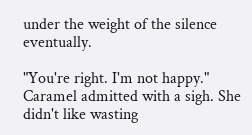under the weight of the silence eventually.

"You're right. I'm not happy." Caramel admitted with a sigh. She didn't like wasting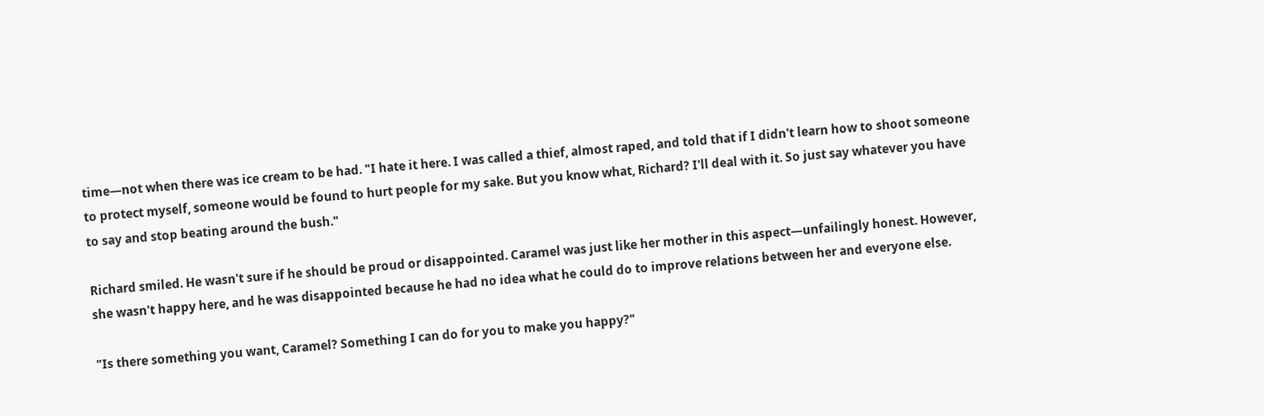time—not when there was ice cream to be had. "I hate it here. I was called a thief, almost raped, and told that if I didn't learn how to shoot someone to protect myself, someone would be found to hurt people for my sake. But you know what, Richard? I'll deal with it. So just say whatever you have to say and stop beating around the bush."

Richard smiled. He wasn't sure if he should be proud or disappointed. Caramel was just like her mother in this aspect—unfailingly honest. However, she wasn't happy here, and he was disappointed because he had no idea what he could do to improve relations between her and everyone else.

"Is there something you want, Caramel? Something I can do for you to make you happy?"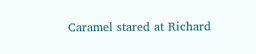Caramel stared at Richard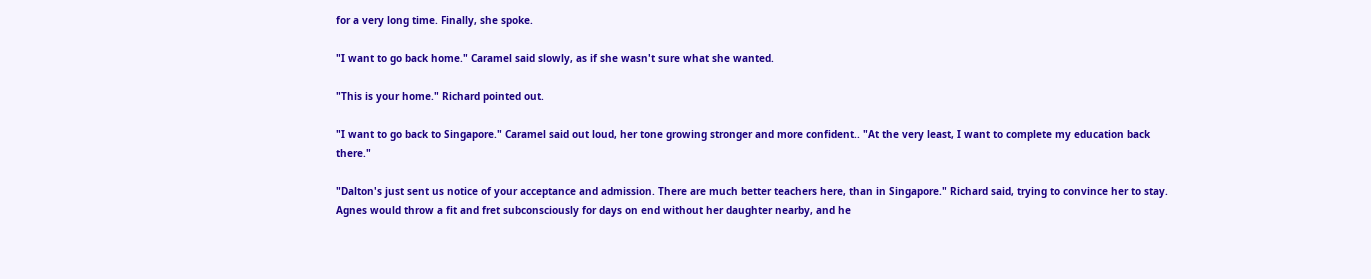for a very long time. Finally, she spoke.

"I want to go back home." Caramel said slowly, as if she wasn't sure what she wanted.

"This is your home." Richard pointed out.

"I want to go back to Singapore." Caramel said out loud, her tone growing stronger and more confident.. "At the very least, I want to complete my education back there."

"Dalton's just sent us notice of your acceptance and admission. There are much better teachers here, than in Singapore." Richard said, trying to convince her to stay. Agnes would throw a fit and fret subconsciously for days on end without her daughter nearby, and he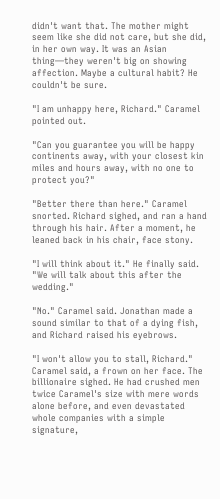didn't want that. The mother might seem like she did not care, but she did, in her own way. It was an Asian thing—they weren't big on showing affection. Maybe a cultural habit? He couldn't be sure.

"I am unhappy here, Richard." Caramel pointed out.

"Can you guarantee you will be happy continents away, with your closest kin miles and hours away, with no one to protect you?"

"Better there than here." Caramel snorted. Richard sighed, and ran a hand through his hair. After a moment, he leaned back in his chair, face stony.

"I will think about it." He finally said. "We will talk about this after the wedding."

"No." Caramel said. Jonathan made a sound similar to that of a dying fish, and Richard raised his eyebrows.

"I won't allow you to stall, Richard." Caramel said, a frown on her face. The billionaire sighed. He had crushed men twice Caramel's size with mere words alone before, and even devastated whole companies with a simple signature,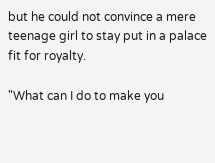but he could not convince a mere teenage girl to stay put in a palace fit for royalty.

"What can I do to make you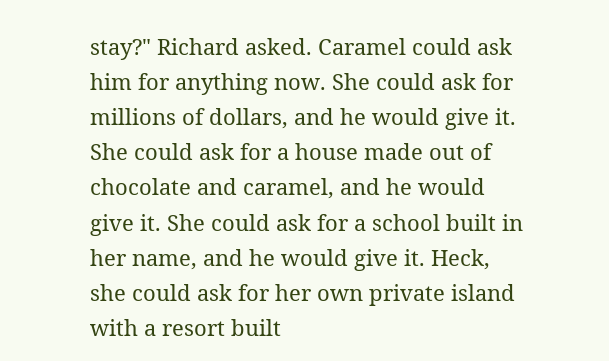stay?" Richard asked. Caramel could ask him for anything now. She could ask for millions of dollars, and he would give it. She could ask for a house made out of chocolate and caramel, and he would give it. She could ask for a school built in her name, and he would give it. Heck, she could ask for her own private island with a resort built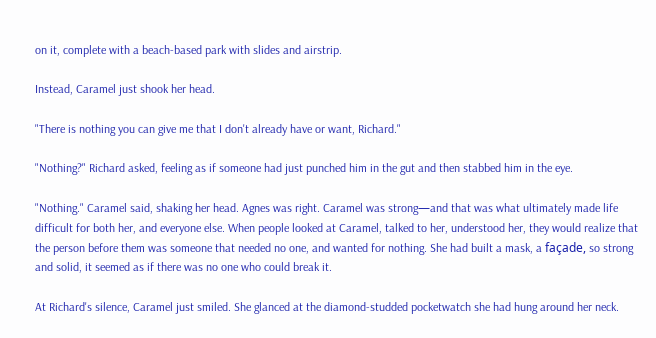on it, complete with a beach-based park with slides and airstrip.

Instead, Caramel just shook her head.

"There is nothing you can give me that I don't already have or want, Richard."

"Nothing?" Richard asked, feeling as if someone had just punched him in the gut and then stabbed him in the eye.

"Nothing." Caramel said, shaking her head. Agnes was right. Caramel was strong—and that was what ultimately made life difficult for both her, and everyone else. When people looked at Caramel, talked to her, understood her, they would realize that the person before them was someone that needed no one, and wanted for nothing. She had built a mask, a façade, so strong and solid, it seemed as if there was no one who could break it.

At Richard's silence, Caramel just smiled. She glanced at the diamond-studded pocketwatch she had hung around her neck.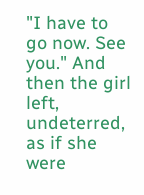"I have to go now. See you." And then the girl left, undeterred, as if she were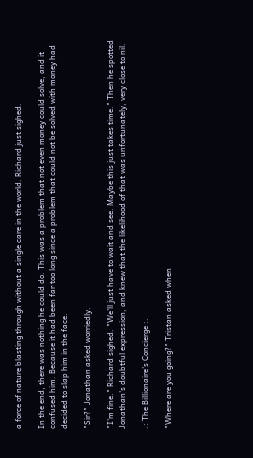a force of nature blasting through without a single care in the world. Richard just sighed.

In the end, there was nothing he could do. This was a problem that not even money could solve, and it confused him. Because it had been far too long since a problem that could not be solved with money had decided to slap him in the face.

"Sir?" Jonathan asked worriedly.

"I'm fine." Richard sighed. "We'll just have to wait and see. Maybe this just takes time." Then he spotted Jonathan's doubtful expression, and knew that the likelihood of that was unfortunately, very close to nil.

.: The Billionaire's Concierge :.

"Where are you going?" Tristan asked when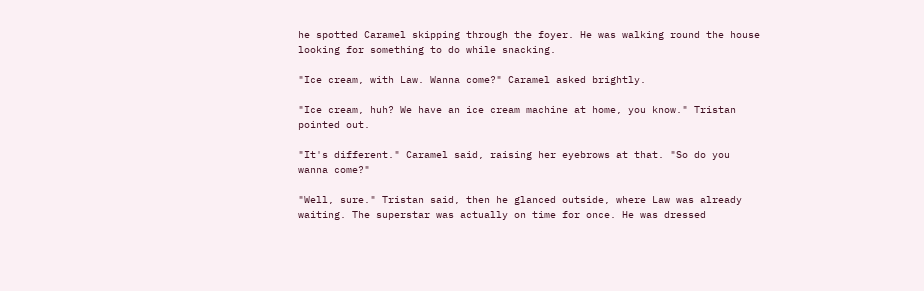he spotted Caramel skipping through the foyer. He was walking round the house looking for something to do while snacking.

"Ice cream, with Law. Wanna come?" Caramel asked brightly.

"Ice cream, huh? We have an ice cream machine at home, you know." Tristan pointed out.

"It's different." Caramel said, raising her eyebrows at that. "So do you wanna come?"

"Well, sure." Tristan said, then he glanced outside, where Law was already waiting. The superstar was actually on time for once. He was dressed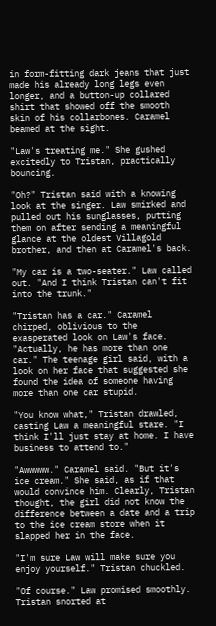in form-fitting dark jeans that just made his already long legs even longer, and a button-up collared shirt that showed off the smooth skin of his collarbones. Caramel beamed at the sight.

"Law's treating me." She gushed excitedly to Tristan, practically bouncing.

"Oh?" Tristan said with a knowing look at the singer. Law smirked and pulled out his sunglasses, putting them on after sending a meaningful glance at the oldest Villagold brother, and then at Caramel's back.

"My car is a two-seater." Law called out. "And I think Tristan can't fit into the trunk."

"Tristan has a car." Caramel chirped, oblivious to the exasperated look on Law's face. "Actually, he has more than one car." The teenage girl said, with a look on her face that suggested she found the idea of someone having more than one car stupid.

"You know what," Tristan drawled, casting Law a meaningful stare. "I think I'll just stay at home. I have business to attend to."

"Awwwww." Caramel said. "But it's ice cream." She said, as if that would convince him. Clearly, Tristan thought, the girl did not know the difference between a date and a trip to the ice cream store when it slapped her in the face.

"I'm sure Law will make sure you enjoy yourself." Tristan chuckled.

"Of course." Law promised smoothly. Tristan snorted at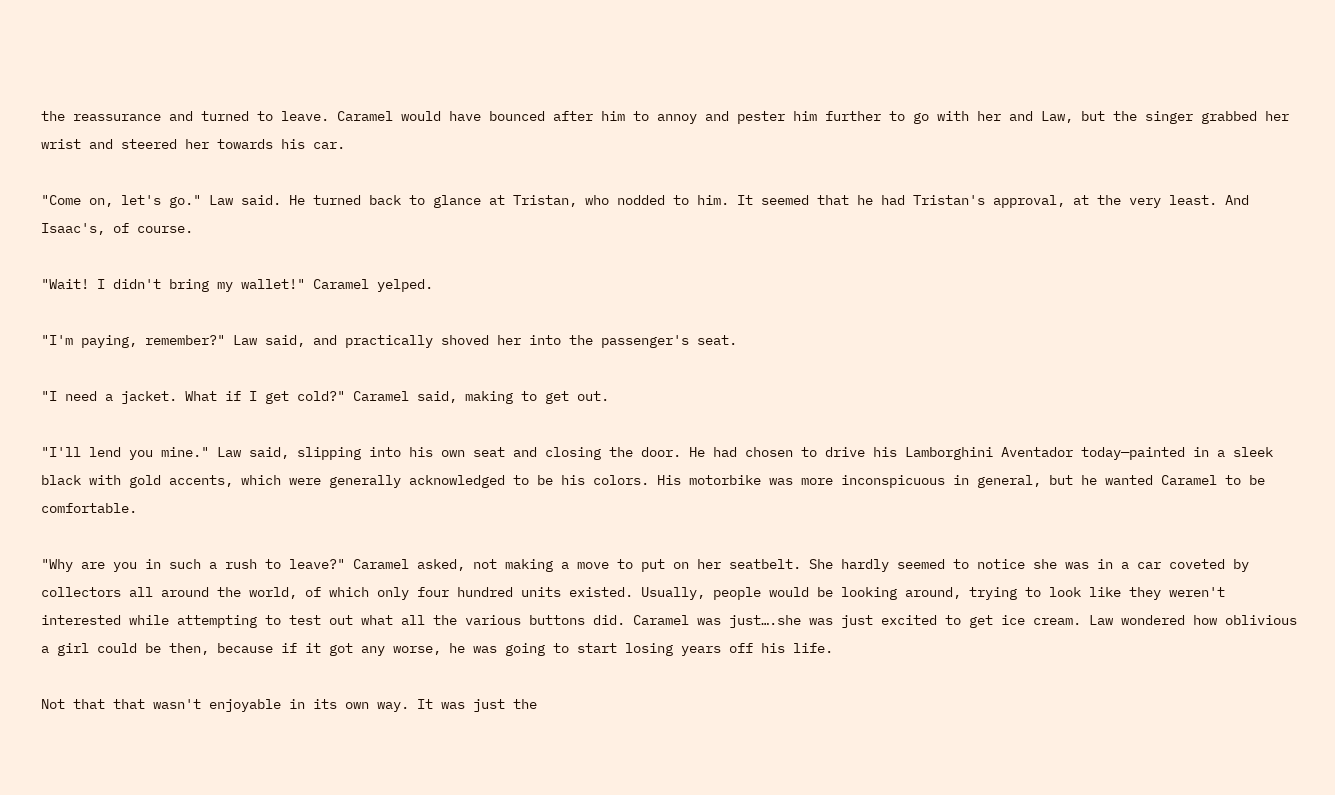the reassurance and turned to leave. Caramel would have bounced after him to annoy and pester him further to go with her and Law, but the singer grabbed her wrist and steered her towards his car.

"Come on, let's go." Law said. He turned back to glance at Tristan, who nodded to him. It seemed that he had Tristan's approval, at the very least. And Isaac's, of course.

"Wait! I didn't bring my wallet!" Caramel yelped.

"I'm paying, remember?" Law said, and practically shoved her into the passenger's seat.

"I need a jacket. What if I get cold?" Caramel said, making to get out.

"I'll lend you mine." Law said, slipping into his own seat and closing the door. He had chosen to drive his Lamborghini Aventador today—painted in a sleek black with gold accents, which were generally acknowledged to be his colors. His motorbike was more inconspicuous in general, but he wanted Caramel to be comfortable.

"Why are you in such a rush to leave?" Caramel asked, not making a move to put on her seatbelt. She hardly seemed to notice she was in a car coveted by collectors all around the world, of which only four hundred units existed. Usually, people would be looking around, trying to look like they weren't interested while attempting to test out what all the various buttons did. Caramel was just….she was just excited to get ice cream. Law wondered how oblivious a girl could be then, because if it got any worse, he was going to start losing years off his life.

Not that that wasn't enjoyable in its own way. It was just the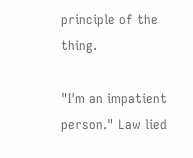principle of the thing.

"I'm an impatient person." Law lied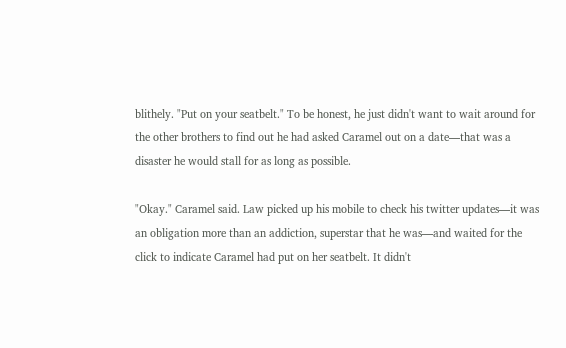blithely. "Put on your seatbelt." To be honest, he just didn't want to wait around for the other brothers to find out he had asked Caramel out on a date—that was a disaster he would stall for as long as possible.

"Okay." Caramel said. Law picked up his mobile to check his twitter updates—it was an obligation more than an addiction, superstar that he was—and waited for the click to indicate Caramel had put on her seatbelt. It didn't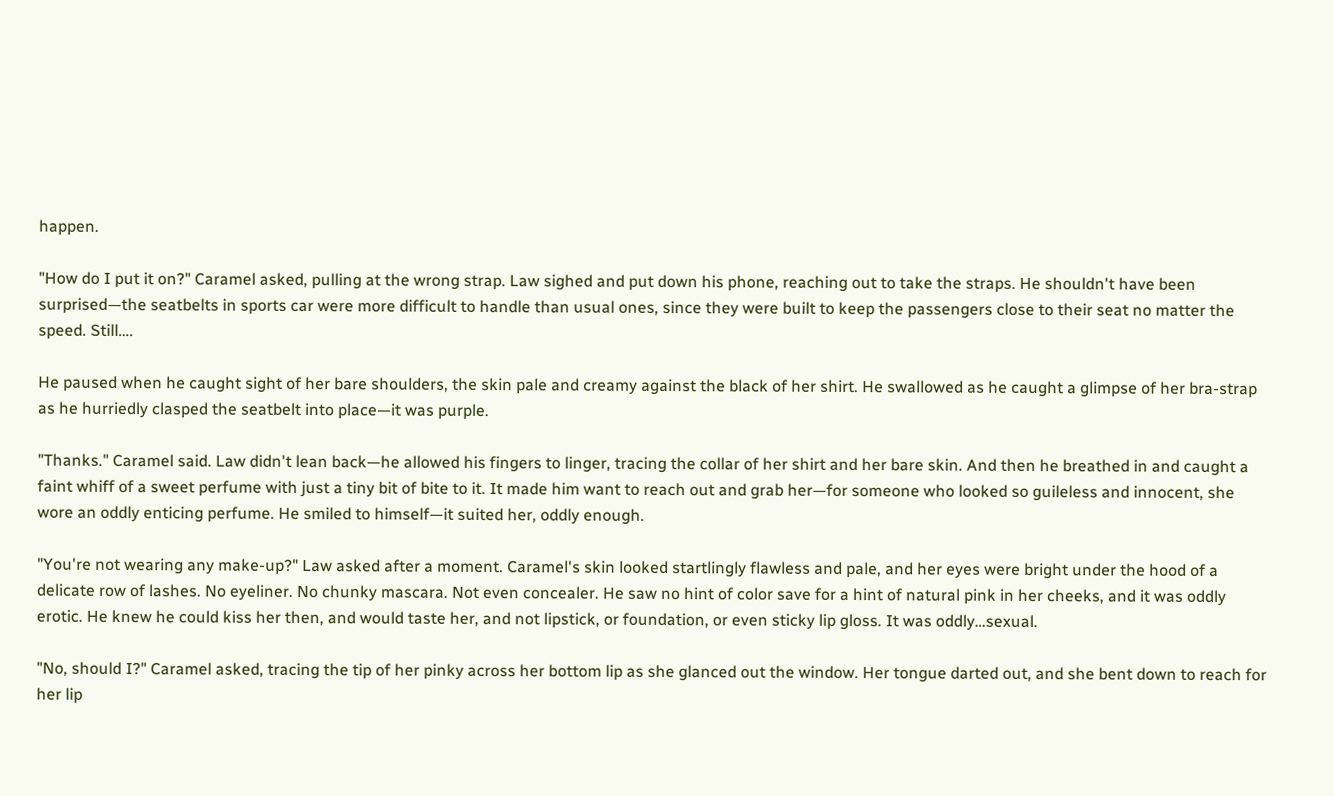happen.

"How do I put it on?" Caramel asked, pulling at the wrong strap. Law sighed and put down his phone, reaching out to take the straps. He shouldn't have been surprised—the seatbelts in sports car were more difficult to handle than usual ones, since they were built to keep the passengers close to their seat no matter the speed. Still….

He paused when he caught sight of her bare shoulders, the skin pale and creamy against the black of her shirt. He swallowed as he caught a glimpse of her bra-strap as he hurriedly clasped the seatbelt into place—it was purple.

"Thanks." Caramel said. Law didn't lean back—he allowed his fingers to linger, tracing the collar of her shirt and her bare skin. And then he breathed in and caught a faint whiff of a sweet perfume with just a tiny bit of bite to it. It made him want to reach out and grab her—for someone who looked so guileless and innocent, she wore an oddly enticing perfume. He smiled to himself—it suited her, oddly enough.

"You're not wearing any make-up?" Law asked after a moment. Caramel's skin looked startlingly flawless and pale, and her eyes were bright under the hood of a delicate row of lashes. No eyeliner. No chunky mascara. Not even concealer. He saw no hint of color save for a hint of natural pink in her cheeks, and it was oddly erotic. He knew he could kiss her then, and would taste her, and not lipstick, or foundation, or even sticky lip gloss. It was oddly…sexual.

"No, should I?" Caramel asked, tracing the tip of her pinky across her bottom lip as she glanced out the window. Her tongue darted out, and she bent down to reach for her lip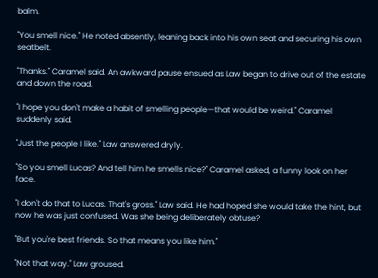balm.

"You smell nice." He noted absently, leaning back into his own seat and securing his own seatbelt.

"Thanks." Caramel said. An awkward pause ensued as Law began to drive out of the estate and down the road.

"I hope you don't make a habit of smelling people—that would be weird." Caramel suddenly said.

"Just the people I like." Law answered dryly.

"So you smell Lucas? And tell him he smells nice?" Caramel asked, a funny look on her face.

"I don't do that to Lucas. That's gross." Law said. He had hoped she would take the hint, but now he was just confused. Was she being deliberately obtuse?

"But you're best friends. So that means you like him."

"Not that way." Law groused.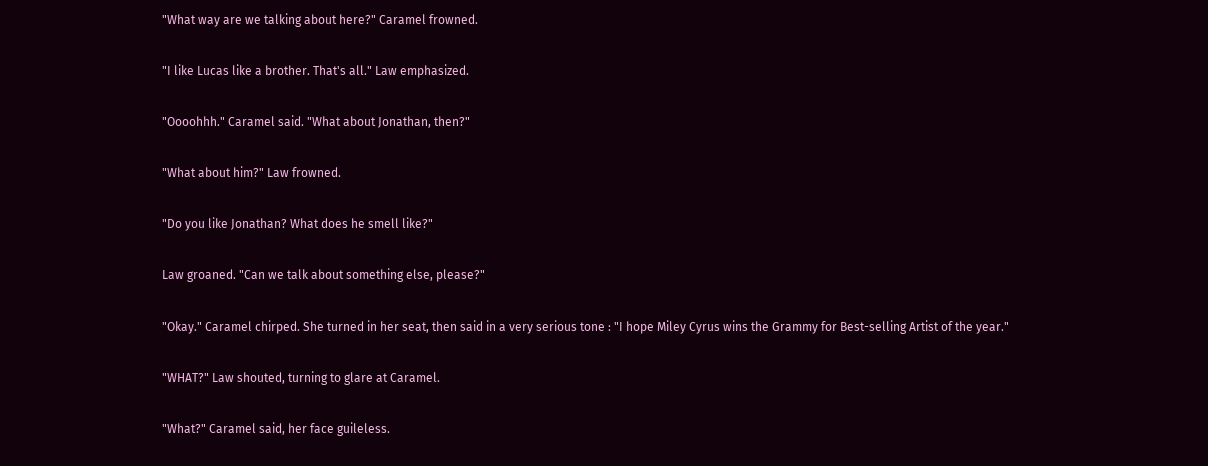"What way are we talking about here?" Caramel frowned.

"I like Lucas like a brother. That's all." Law emphasized.

"Oooohhh." Caramel said. "What about Jonathan, then?"

"What about him?" Law frowned.

"Do you like Jonathan? What does he smell like?"

Law groaned. "Can we talk about something else, please?"

"Okay." Caramel chirped. She turned in her seat, then said in a very serious tone : "I hope Miley Cyrus wins the Grammy for Best-selling Artist of the year."

"WHAT?" Law shouted, turning to glare at Caramel.

"What?" Caramel said, her face guileless.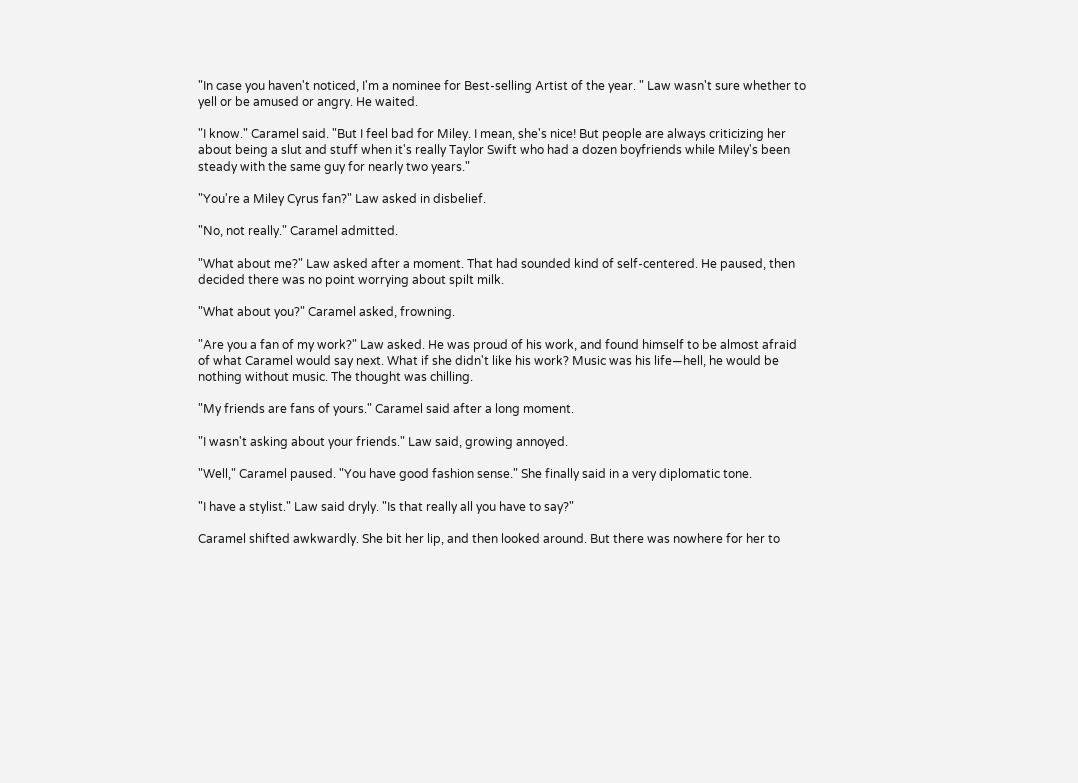"In case you haven't noticed, I'm a nominee for Best-selling Artist of the year. " Law wasn't sure whether to yell or be amused or angry. He waited.

"I know." Caramel said. "But I feel bad for Miley. I mean, she's nice! But people are always criticizing her about being a slut and stuff when it's really Taylor Swift who had a dozen boyfriends while Miley's been steady with the same guy for nearly two years."

"You're a Miley Cyrus fan?" Law asked in disbelief.

"No, not really." Caramel admitted.

"What about me?" Law asked after a moment. That had sounded kind of self-centered. He paused, then decided there was no point worrying about spilt milk.

"What about you?" Caramel asked, frowning.

"Are you a fan of my work?" Law asked. He was proud of his work, and found himself to be almost afraid of what Caramel would say next. What if she didn't like his work? Music was his life—hell, he would be nothing without music. The thought was chilling.

"My friends are fans of yours." Caramel said after a long moment.

"I wasn't asking about your friends." Law said, growing annoyed.

"Well," Caramel paused. "You have good fashion sense." She finally said in a very diplomatic tone.

"I have a stylist." Law said dryly. "Is that really all you have to say?"

Caramel shifted awkwardly. She bit her lip, and then looked around. But there was nowhere for her to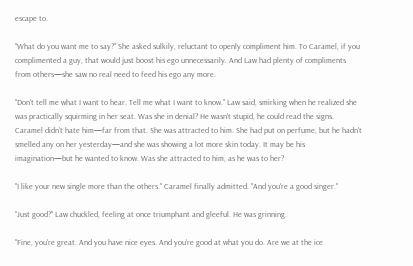escape to.

"What do you want me to say?" She asked sulkily, reluctant to openly compliment him. To Caramel, if you complimented a guy, that would just boost his ego unnecessarily. And Law had plenty of compliments from others—she saw no real need to feed his ego any more.

"Don't tell me what I want to hear. Tell me what I want to know." Law said, smirking when he realized she was practically squirming in her seat. Was she in denial? He wasn't stupid, he could read the signs. Caramel didn't hate him—far from that. She was attracted to him. She had put on perfume, but he hadn't smelled any on her yesterday—and she was showing a lot more skin today. It may be his imagination—but he wanted to know. Was she attracted to him, as he was to her?

"I like your new single more than the others." Caramel finally admitted. "And you're a good singer."

"Just good?" Law chuckled, feeling at once triumphant and gleeful. He was grinning.

"Fine, you're great. And you have nice eyes. And you're good at what you do. Are we at the ice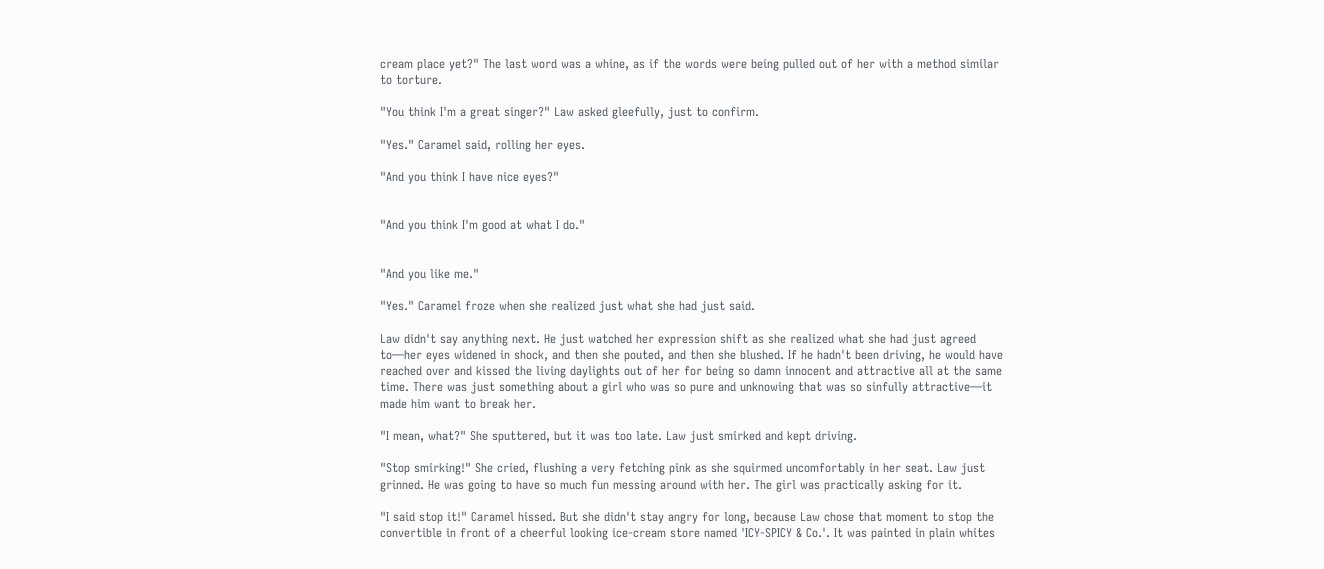cream place yet?" The last word was a whine, as if the words were being pulled out of her with a method similar to torture.

"You think I'm a great singer?" Law asked gleefully, just to confirm.

"Yes." Caramel said, rolling her eyes.

"And you think I have nice eyes?"


"And you think I'm good at what I do."


"And you like me."

"Yes." Caramel froze when she realized just what she had just said.

Law didn't say anything next. He just watched her expression shift as she realized what she had just agreed to—her eyes widened in shock, and then she pouted, and then she blushed. If he hadn't been driving, he would have reached over and kissed the living daylights out of her for being so damn innocent and attractive all at the same time. There was just something about a girl who was so pure and unknowing that was so sinfully attractive—it made him want to break her.

"I mean, what?" She sputtered, but it was too late. Law just smirked and kept driving.

"Stop smirking!" She cried, flushing a very fetching pink as she squirmed uncomfortably in her seat. Law just grinned. He was going to have so much fun messing around with her. The girl was practically asking for it.

"I said stop it!" Caramel hissed. But she didn't stay angry for long, because Law chose that moment to stop the convertible in front of a cheerful looking ice-cream store named 'ICY-SPICY & Co.'. It was painted in plain whites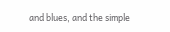and blues, and the simple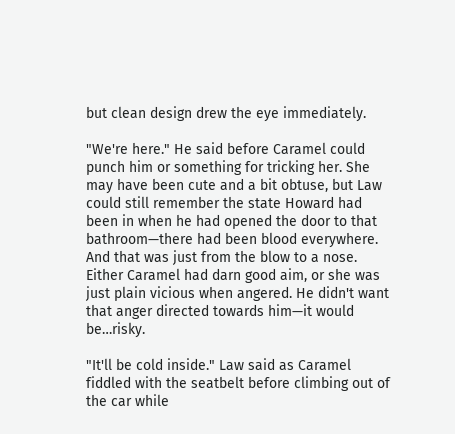but clean design drew the eye immediately.

"We're here." He said before Caramel could punch him or something for tricking her. She may have been cute and a bit obtuse, but Law could still remember the state Howard had been in when he had opened the door to that bathroom—there had been blood everywhere. And that was just from the blow to a nose. Either Caramel had darn good aim, or she was just plain vicious when angered. He didn't want that anger directed towards him—it would be…risky.

"It'll be cold inside." Law said as Caramel fiddled with the seatbelt before climbing out of the car while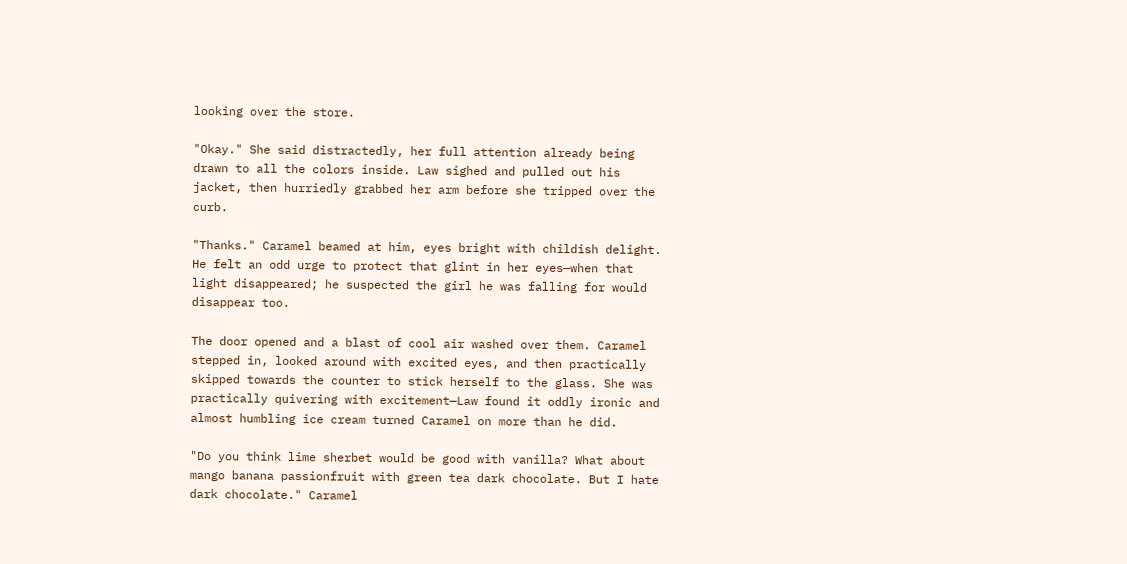looking over the store.

"Okay." She said distractedly, her full attention already being drawn to all the colors inside. Law sighed and pulled out his jacket, then hurriedly grabbed her arm before she tripped over the curb.

"Thanks." Caramel beamed at him, eyes bright with childish delight. He felt an odd urge to protect that glint in her eyes—when that light disappeared; he suspected the girl he was falling for would disappear too.

The door opened and a blast of cool air washed over them. Caramel stepped in, looked around with excited eyes, and then practically skipped towards the counter to stick herself to the glass. She was practically quivering with excitement—Law found it oddly ironic and almost humbling ice cream turned Caramel on more than he did.

"Do you think lime sherbet would be good with vanilla? What about mango banana passionfruit with green tea dark chocolate. But I hate dark chocolate." Caramel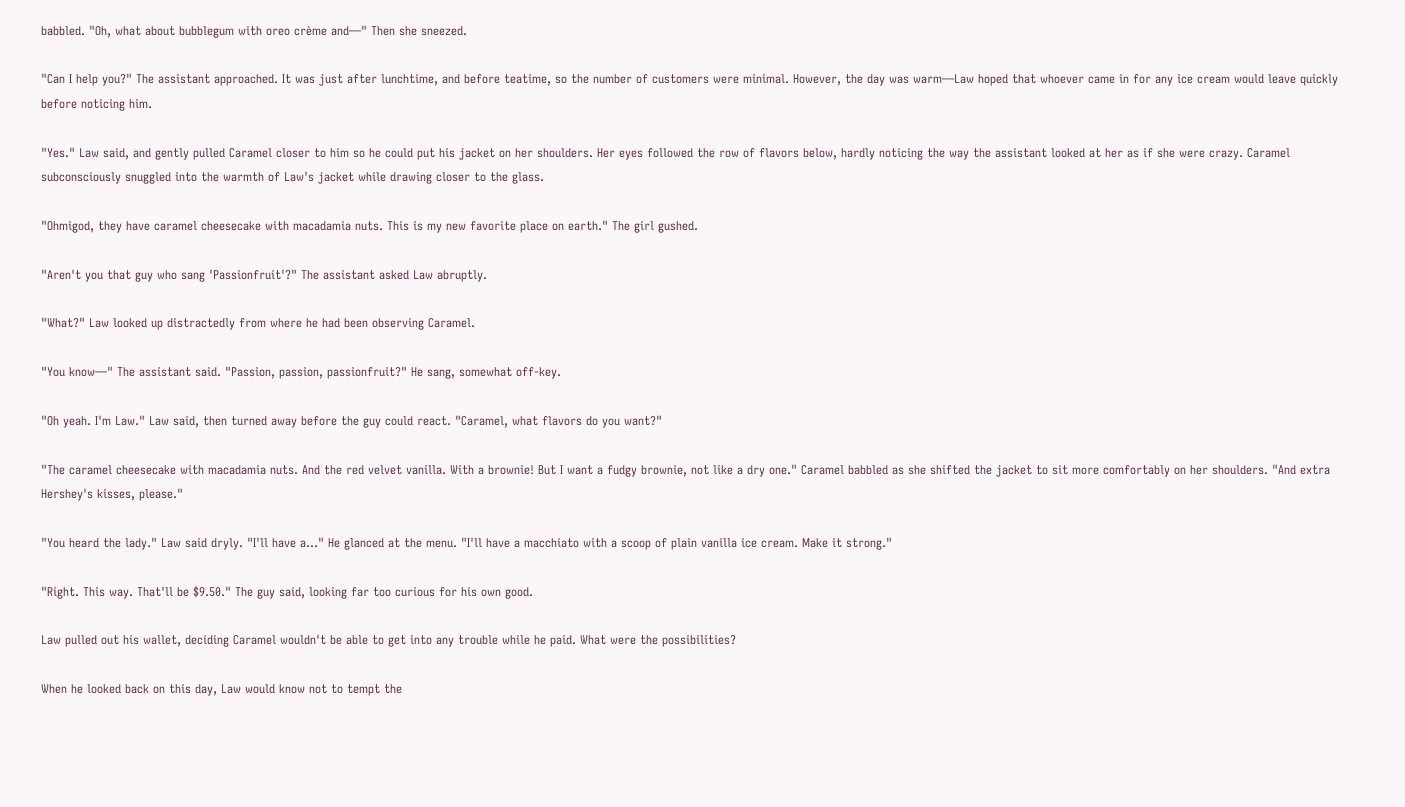babbled. "Oh, what about bubblegum with oreo crème and—" Then she sneezed.

"Can I help you?" The assistant approached. It was just after lunchtime, and before teatime, so the number of customers were minimal. However, the day was warm—Law hoped that whoever came in for any ice cream would leave quickly before noticing him.

"Yes." Law said, and gently pulled Caramel closer to him so he could put his jacket on her shoulders. Her eyes followed the row of flavors below, hardly noticing the way the assistant looked at her as if she were crazy. Caramel subconsciously snuggled into the warmth of Law's jacket while drawing closer to the glass.

"Ohmigod, they have caramel cheesecake with macadamia nuts. This is my new favorite place on earth." The girl gushed.

"Aren't you that guy who sang 'Passionfruit'?" The assistant asked Law abruptly.

"What?" Law looked up distractedly from where he had been observing Caramel.

"You know—" The assistant said. "Passion, passion, passionfruit?" He sang, somewhat off-key.

"Oh yeah. I'm Law." Law said, then turned away before the guy could react. "Caramel, what flavors do you want?"

"The caramel cheesecake with macadamia nuts. And the red velvet vanilla. With a brownie! But I want a fudgy brownie, not like a dry one." Caramel babbled as she shifted the jacket to sit more comfortably on her shoulders. "And extra Hershey's kisses, please."

"You heard the lady." Law said dryly. "I'll have a…" He glanced at the menu. "I'll have a macchiato with a scoop of plain vanilla ice cream. Make it strong."

"Right. This way. That'll be $9.50." The guy said, looking far too curious for his own good.

Law pulled out his wallet, deciding Caramel wouldn't be able to get into any trouble while he paid. What were the possibilities?

When he looked back on this day, Law would know not to tempt the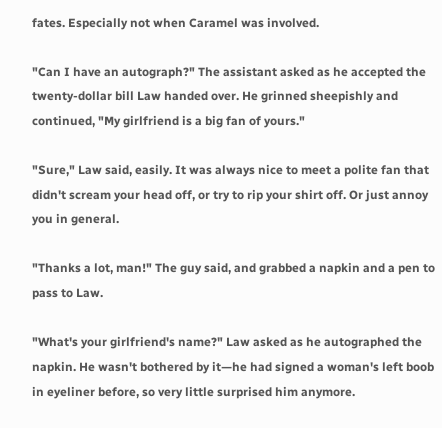fates. Especially not when Caramel was involved.

"Can I have an autograph?" The assistant asked as he accepted the twenty-dollar bill Law handed over. He grinned sheepishly and continued, "My girlfriend is a big fan of yours."

"Sure," Law said, easily. It was always nice to meet a polite fan that didn't scream your head off, or try to rip your shirt off. Or just annoy you in general.

"Thanks a lot, man!" The guy said, and grabbed a napkin and a pen to pass to Law.

"What's your girlfriend's name?" Law asked as he autographed the napkin. He wasn't bothered by it—he had signed a woman's left boob in eyeliner before, so very little surprised him anymore.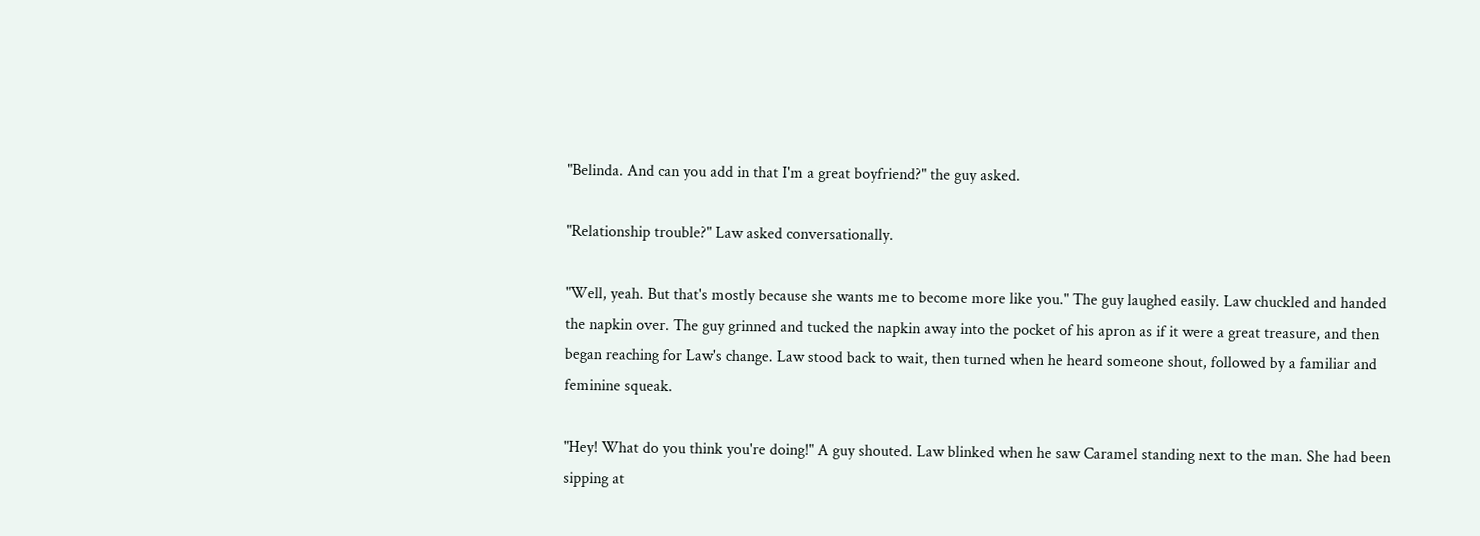"Belinda. And can you add in that I'm a great boyfriend?" the guy asked.

"Relationship trouble?" Law asked conversationally.

"Well, yeah. But that's mostly because she wants me to become more like you." The guy laughed easily. Law chuckled and handed the napkin over. The guy grinned and tucked the napkin away into the pocket of his apron as if it were a great treasure, and then began reaching for Law's change. Law stood back to wait, then turned when he heard someone shout, followed by a familiar and feminine squeak.

"Hey! What do you think you're doing!" A guy shouted. Law blinked when he saw Caramel standing next to the man. She had been sipping at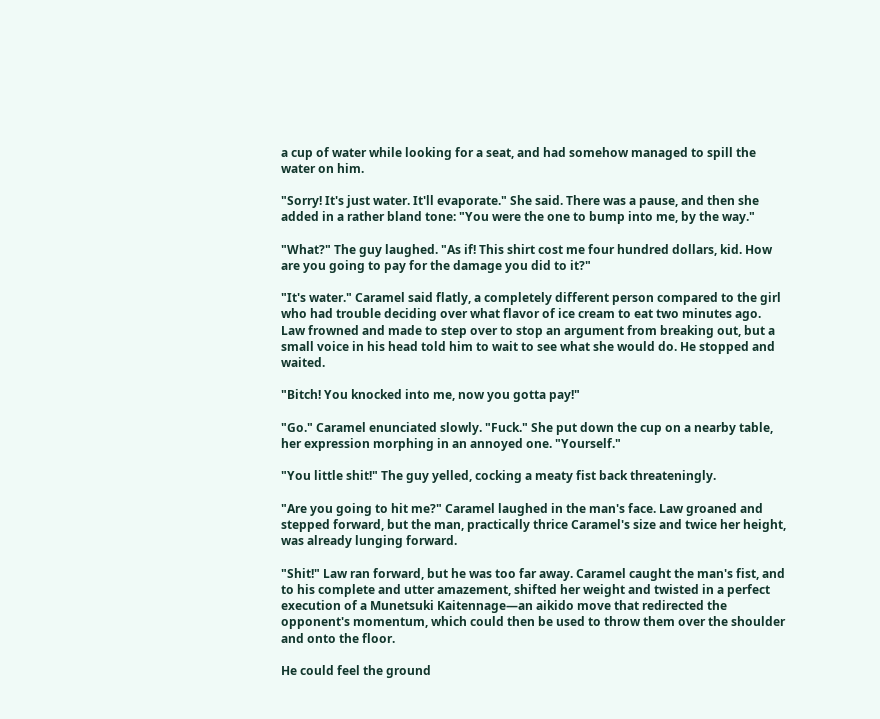a cup of water while looking for a seat, and had somehow managed to spill the water on him.

"Sorry! It's just water. It'll evaporate." She said. There was a pause, and then she added in a rather bland tone: "You were the one to bump into me, by the way."

"What?" The guy laughed. "As if! This shirt cost me four hundred dollars, kid. How are you going to pay for the damage you did to it?"

"It's water." Caramel said flatly, a completely different person compared to the girl who had trouble deciding over what flavor of ice cream to eat two minutes ago. Law frowned and made to step over to stop an argument from breaking out, but a small voice in his head told him to wait to see what she would do. He stopped and waited.

"Bitch! You knocked into me, now you gotta pay!"

"Go." Caramel enunciated slowly. "Fuck." She put down the cup on a nearby table, her expression morphing in an annoyed one. "Yourself."

"You little shit!" The guy yelled, cocking a meaty fist back threateningly.

"Are you going to hit me?" Caramel laughed in the man's face. Law groaned and stepped forward, but the man, practically thrice Caramel's size and twice her height, was already lunging forward.

"Shit!" Law ran forward, but he was too far away. Caramel caught the man's fist, and to his complete and utter amazement, shifted her weight and twisted in a perfect execution of a Munetsuki Kaitennage—an aikido move that redirected the opponent's momentum, which could then be used to throw them over the shoulder and onto the floor.

He could feel the ground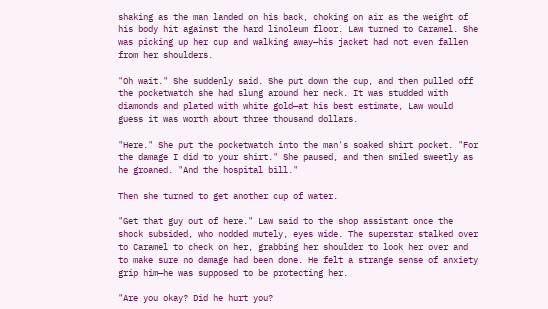shaking as the man landed on his back, choking on air as the weight of his body hit against the hard linoleum floor. Law turned to Caramel. She was picking up her cup and walking away—his jacket had not even fallen from her shoulders.

"Oh wait." She suddenly said. She put down the cup, and then pulled off the pocketwatch she had slung around her neck. It was studded with diamonds and plated with white gold—at his best estimate, Law would guess it was worth about three thousand dollars.

"Here." She put the pocketwatch into the man's soaked shirt pocket. "For the damage I did to your shirt." She paused, and then smiled sweetly as he groaned. "And the hospital bill."

Then she turned to get another cup of water.

"Get that guy out of here." Law said to the shop assistant once the shock subsided, who nodded mutely, eyes wide. The superstar stalked over to Caramel to check on her, grabbing her shoulder to look her over and to make sure no damage had been done. He felt a strange sense of anxiety grip him—he was supposed to be protecting her.

"Are you okay? Did he hurt you?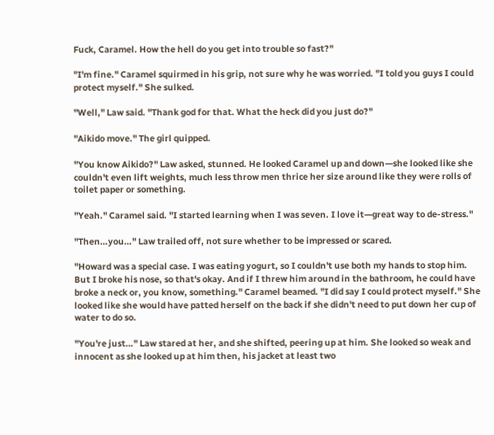Fuck, Caramel. How the hell do you get into trouble so fast?"

"I'm fine." Caramel squirmed in his grip, not sure why he was worried. "I told you guys I could protect myself." She sulked.

"Well," Law said. "Thank god for that. What the heck did you just do?"

"Aikido move." The girl quipped.

"You know Aikido?" Law asked, stunned. He looked Caramel up and down—she looked like she couldn't even lift weights, much less throw men thrice her size around like they were rolls of toilet paper or something.

"Yeah." Caramel said. "I started learning when I was seven. I love it—great way to de-stress."

"Then…you…" Law trailed off, not sure whether to be impressed or scared.

"Howard was a special case. I was eating yogurt, so I couldn't use both my hands to stop him. But I broke his nose, so that's okay. And if I threw him around in the bathroom, he could have broke a neck or, you know, something." Caramel beamed. "I did say I could protect myself." She looked like she would have patted herself on the back if she didn't need to put down her cup of water to do so.

"You're just…" Law stared at her, and she shifted, peering up at him. She looked so weak and innocent as she looked up at him then, his jacket at least two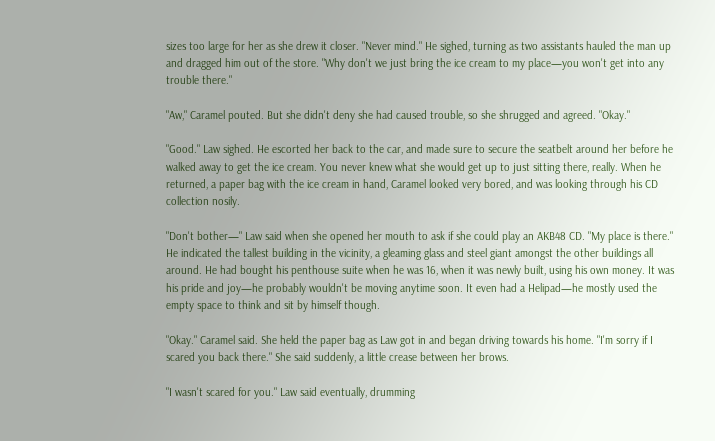sizes too large for her as she drew it closer. "Never mind." He sighed, turning as two assistants hauled the man up and dragged him out of the store. "Why don't we just bring the ice cream to my place—you won't get into any trouble there."

"Aw," Caramel pouted. But she didn't deny she had caused trouble, so she shrugged and agreed. "Okay."

"Good." Law sighed. He escorted her back to the car, and made sure to secure the seatbelt around her before he walked away to get the ice cream. You never knew what she would get up to just sitting there, really. When he returned, a paper bag with the ice cream in hand, Caramel looked very bored, and was looking through his CD collection nosily.

"Don't bother—" Law said when she opened her mouth to ask if she could play an AKB48 CD. "My place is there." He indicated the tallest building in the vicinity, a gleaming glass and steel giant amongst the other buildings all around. He had bought his penthouse suite when he was 16, when it was newly built, using his own money. It was his pride and joy—he probably wouldn't be moving anytime soon. It even had a Helipad—he mostly used the empty space to think and sit by himself though.

"Okay." Caramel said. She held the paper bag as Law got in and began driving towards his home. "I'm sorry if I scared you back there." She said suddenly, a little crease between her brows.

"I wasn't scared for you." Law said eventually, drumming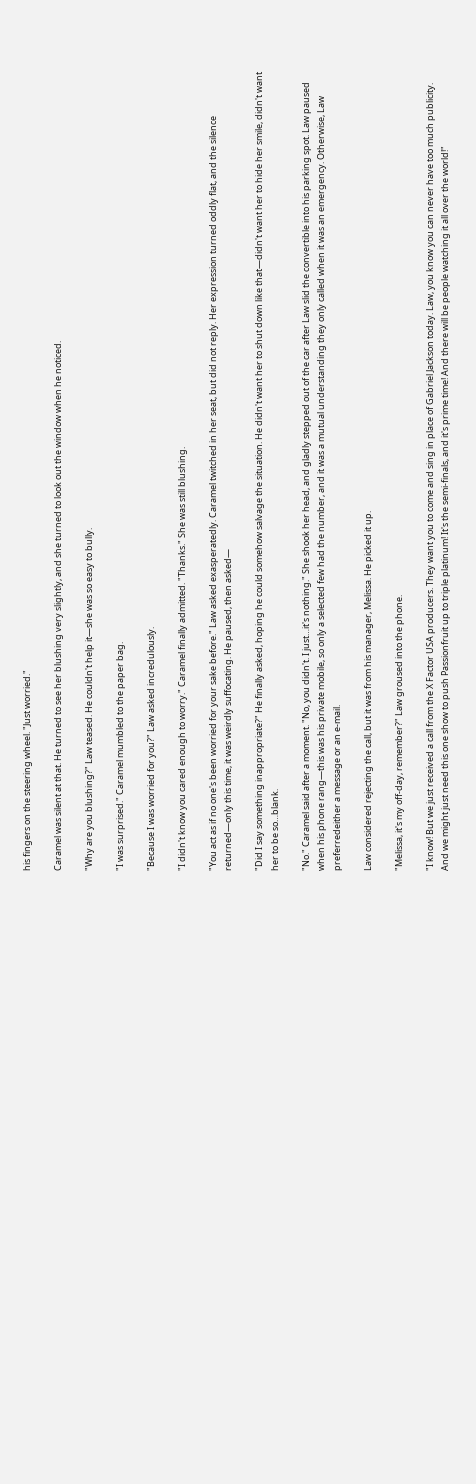his fingers on the steering wheel. "Just worried."

Caramel was silent at that. He turned to see her blushing very slightly, and she turned to look out the window when he noticed.

"Why are you blushing?" Law teased. He couldn't help it—she was so easy to bully.

"I was surprised." Caramel mumbled to the paper bag.

"Because I was worried for you?" Law asked incredulously.

"I didn't know you cared enough to worry." Caramel finally admitted. "Thanks." She was still blushing.

"You act as if no one's been worried for your sake before." Law asked exasperatedly. Caramel twitched in her seat, but did not reply. Her expression turned oddly flat, and the silence returned—only this time, it was weirdly suffocating. He paused, then asked—

"Did I say something inappropriate?" He finally asked, hoping he could somehow salvage the situation. He didn't want her to shut down like that—didn't want her to hide her smile, didn't want her to be so…blank.

"No." Caramel said after a moment. "No, you didn't. I just…it's nothing." She shook her head, and gladly stepped out of the car after Law slid the convertible into his parking spot. Law paused when his phone rang—this was his private mobile, so only a selected few had the number, and it was a mutual understanding they only called when it was an emergency. Otherwise, Law preferredeither a message or an e-mail.

Law considered rejecting the call, but it was from his manager, Melissa. He picked it up.

"Melissa, it's my off-day, remember?" Law groused into the phone.

"I know! But we just received a call from the X Factor USA producers. They want you to come and sing in place of Gabriel Jackson today. Law, you know you can never have too much publicity. And we might just need this one show to push Passionfruit up to triple platinum! It's the semi-finals, and it's prime time! And there will be people watching it all over the world!"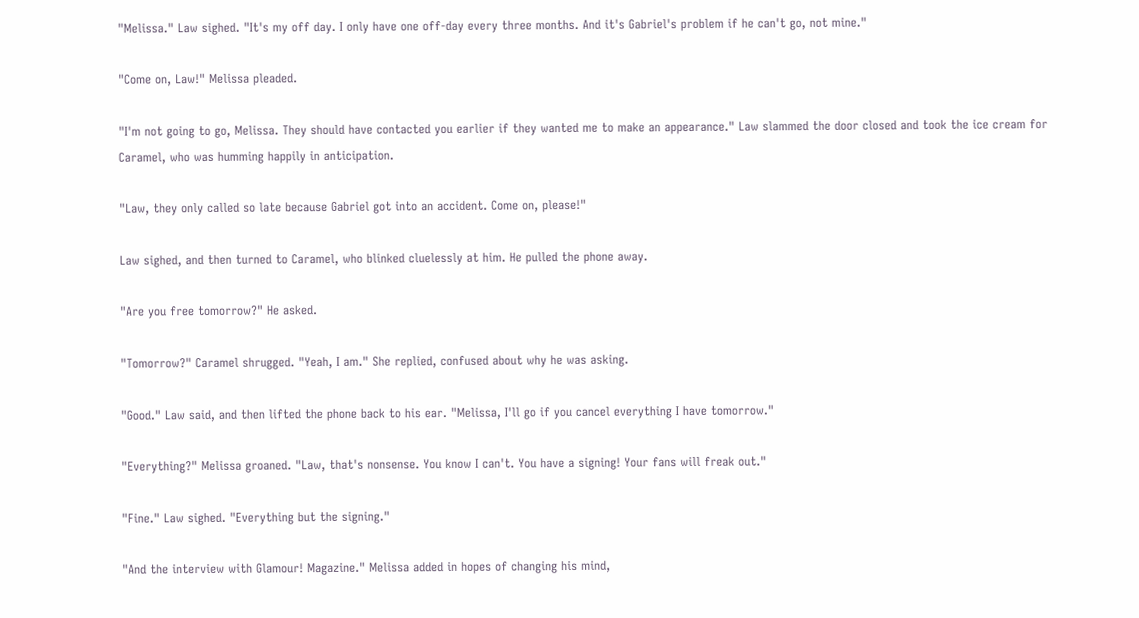"Melissa." Law sighed. "It's my off day. I only have one off-day every three months. And it's Gabriel's problem if he can't go, not mine."

"Come on, Law!" Melissa pleaded.

"I'm not going to go, Melissa. They should have contacted you earlier if they wanted me to make an appearance." Law slammed the door closed and took the ice cream for Caramel, who was humming happily in anticipation.

"Law, they only called so late because Gabriel got into an accident. Come on, please!"

Law sighed, and then turned to Caramel, who blinked cluelessly at him. He pulled the phone away.

"Are you free tomorrow?" He asked.

"Tomorrow?" Caramel shrugged. "Yeah, I am." She replied, confused about why he was asking.

"Good." Law said, and then lifted the phone back to his ear. "Melissa, I'll go if you cancel everything I have tomorrow."

"Everything?" Melissa groaned. "Law, that's nonsense. You know I can't. You have a signing! Your fans will freak out."

"Fine." Law sighed. "Everything but the signing."

"And the interview with Glamour! Magazine." Melissa added in hopes of changing his mind,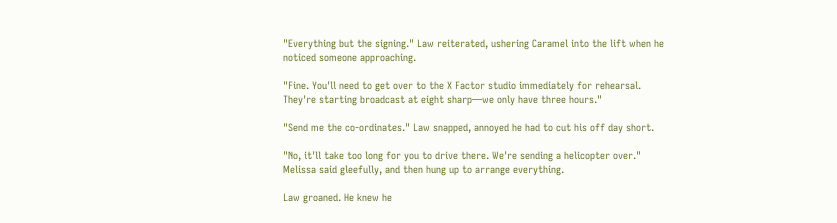"Everything but the signing." Law reiterated, ushering Caramel into the lift when he noticed someone approaching.

"Fine. You'll need to get over to the X Factor studio immediately for rehearsal. They're starting broadcast at eight sharp—we only have three hours."

"Send me the co-ordinates." Law snapped, annoyed he had to cut his off day short.

"No, it'll take too long for you to drive there. We're sending a helicopter over." Melissa said gleefully, and then hung up to arrange everything.

Law groaned. He knew he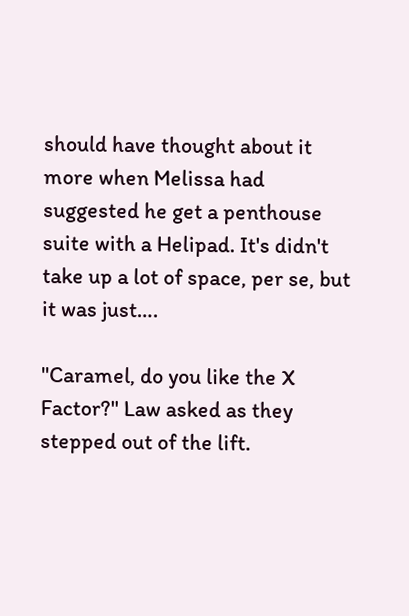should have thought about it more when Melissa had suggested he get a penthouse suite with a Helipad. It's didn't take up a lot of space, per se, but it was just….

"Caramel, do you like the X Factor?" Law asked as they stepped out of the lift.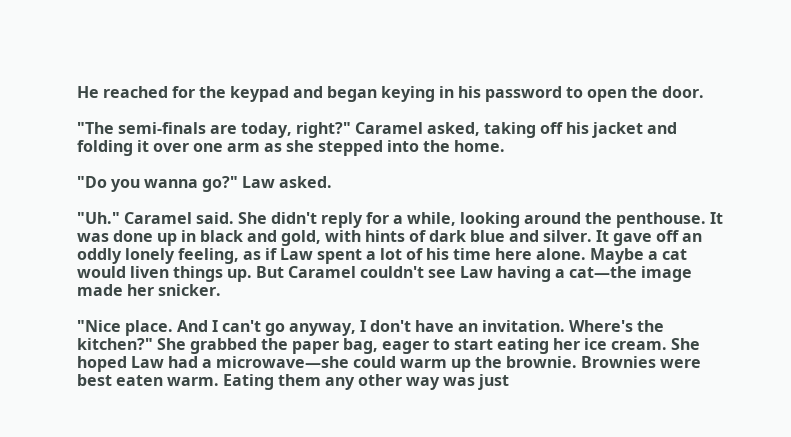He reached for the keypad and began keying in his password to open the door.

"The semi-finals are today, right?" Caramel asked, taking off his jacket and folding it over one arm as she stepped into the home.

"Do you wanna go?" Law asked.

"Uh." Caramel said. She didn't reply for a while, looking around the penthouse. It was done up in black and gold, with hints of dark blue and silver. It gave off an oddly lonely feeling, as if Law spent a lot of his time here alone. Maybe a cat would liven things up. But Caramel couldn't see Law having a cat—the image made her snicker.

"Nice place. And I can't go anyway, I don't have an invitation. Where's the kitchen?" She grabbed the paper bag, eager to start eating her ice cream. She hoped Law had a microwave—she could warm up the brownie. Brownies were best eaten warm. Eating them any other way was just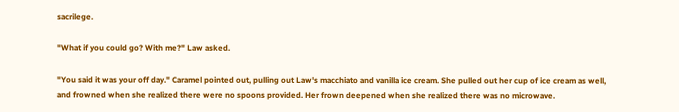sacrilege.

"What if you could go? With me?" Law asked.

"You said it was your off day." Caramel pointed out, pulling out Law's macchiato and vanilla ice cream. She pulled out her cup of ice cream as well, and frowned when she realized there were no spoons provided. Her frown deepened when she realized there was no microwave.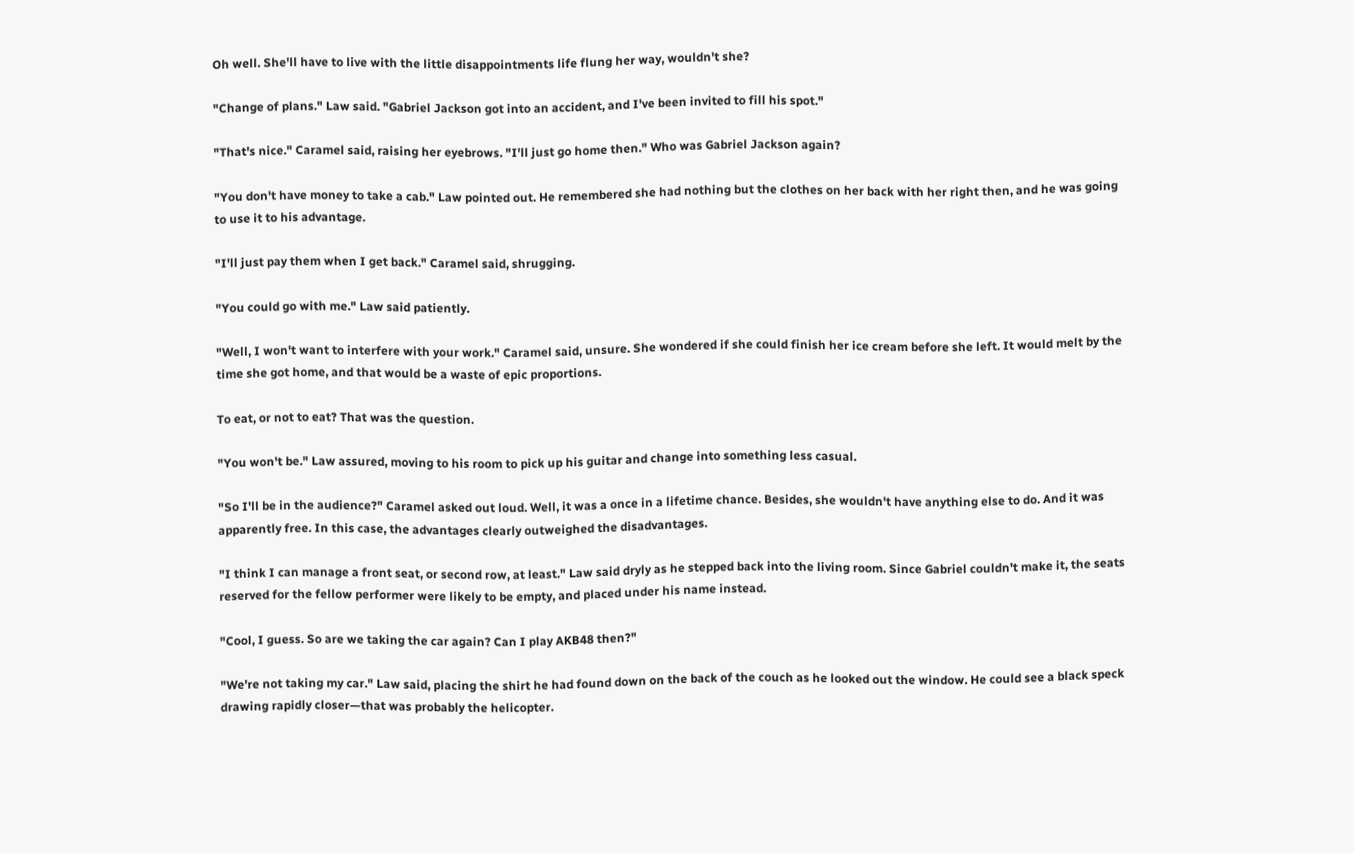Oh well. She'll have to live with the little disappointments life flung her way, wouldn't she?

"Change of plans." Law said. "Gabriel Jackson got into an accident, and I've been invited to fill his spot."

"That's nice." Caramel said, raising her eyebrows. "I'll just go home then." Who was Gabriel Jackson again?

"You don't have money to take a cab." Law pointed out. He remembered she had nothing but the clothes on her back with her right then, and he was going to use it to his advantage.

"I'll just pay them when I get back." Caramel said, shrugging.

"You could go with me." Law said patiently.

"Well, I won't want to interfere with your work." Caramel said, unsure. She wondered if she could finish her ice cream before she left. It would melt by the time she got home, and that would be a waste of epic proportions.

To eat, or not to eat? That was the question.

"You won't be." Law assured, moving to his room to pick up his guitar and change into something less casual.

"So I'll be in the audience?" Caramel asked out loud. Well, it was a once in a lifetime chance. Besides, she wouldn't have anything else to do. And it was apparently free. In this case, the advantages clearly outweighed the disadvantages.

"I think I can manage a front seat, or second row, at least." Law said dryly as he stepped back into the living room. Since Gabriel couldn't make it, the seats reserved for the fellow performer were likely to be empty, and placed under his name instead.

"Cool, I guess. So are we taking the car again? Can I play AKB48 then?"

"We're not taking my car." Law said, placing the shirt he had found down on the back of the couch as he looked out the window. He could see a black speck drawing rapidly closer—that was probably the helicopter.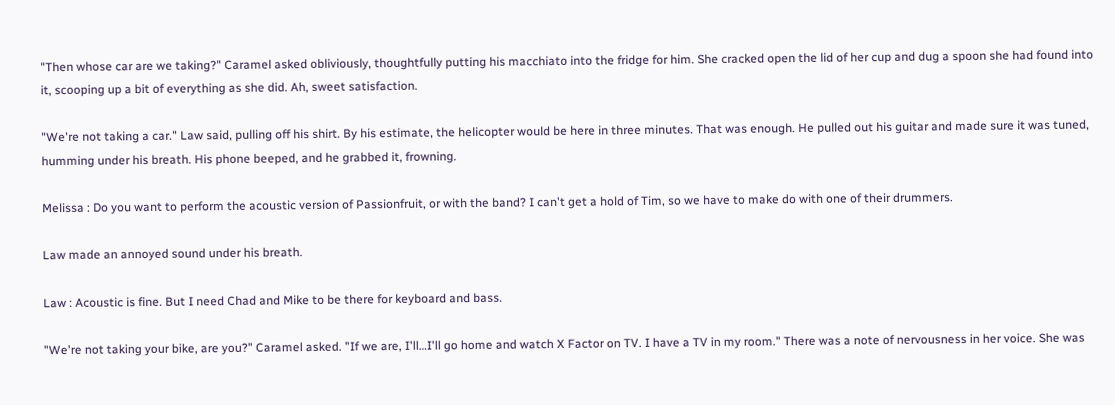"Then whose car are we taking?" Caramel asked obliviously, thoughtfully putting his macchiato into the fridge for him. She cracked open the lid of her cup and dug a spoon she had found into it, scooping up a bit of everything as she did. Ah, sweet satisfaction.

"We're not taking a car." Law said, pulling off his shirt. By his estimate, the helicopter would be here in three minutes. That was enough. He pulled out his guitar and made sure it was tuned, humming under his breath. His phone beeped, and he grabbed it, frowning.

Melissa : Do you want to perform the acoustic version of Passionfruit, or with the band? I can't get a hold of Tim, so we have to make do with one of their drummers.

Law made an annoyed sound under his breath.

Law : Acoustic is fine. But I need Chad and Mike to be there for keyboard and bass.

"We're not taking your bike, are you?" Caramel asked. "If we are, I'll…I'll go home and watch X Factor on TV. I have a TV in my room." There was a note of nervousness in her voice. She was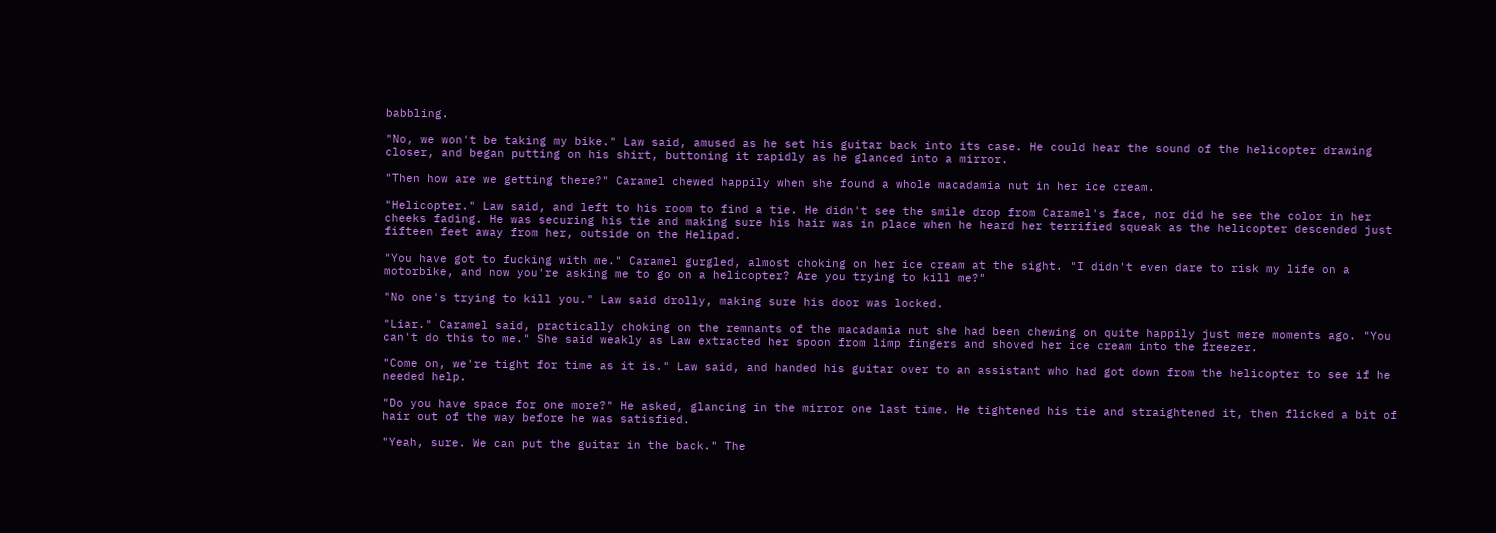babbling.

"No, we won't be taking my bike." Law said, amused as he set his guitar back into its case. He could hear the sound of the helicopter drawing closer, and began putting on his shirt, buttoning it rapidly as he glanced into a mirror.

"Then how are we getting there?" Caramel chewed happily when she found a whole macadamia nut in her ice cream.

"Helicopter." Law said, and left to his room to find a tie. He didn't see the smile drop from Caramel's face, nor did he see the color in her cheeks fading. He was securing his tie and making sure his hair was in place when he heard her terrified squeak as the helicopter descended just fifteen feet away from her, outside on the Helipad.

"You have got to fucking with me." Caramel gurgled, almost choking on her ice cream at the sight. "I didn't even dare to risk my life on a motorbike, and now you're asking me to go on a helicopter? Are you trying to kill me?"

"No one's trying to kill you." Law said drolly, making sure his door was locked.

"Liar." Caramel said, practically choking on the remnants of the macadamia nut she had been chewing on quite happily just mere moments ago. "You can't do this to me." She said weakly as Law extracted her spoon from limp fingers and shoved her ice cream into the freezer.

"Come on, we're tight for time as it is." Law said, and handed his guitar over to an assistant who had got down from the helicopter to see if he needed help.

"Do you have space for one more?" He asked, glancing in the mirror one last time. He tightened his tie and straightened it, then flicked a bit of hair out of the way before he was satisfied.

"Yeah, sure. We can put the guitar in the back." The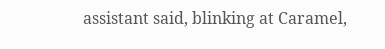assistant said, blinking at Caramel,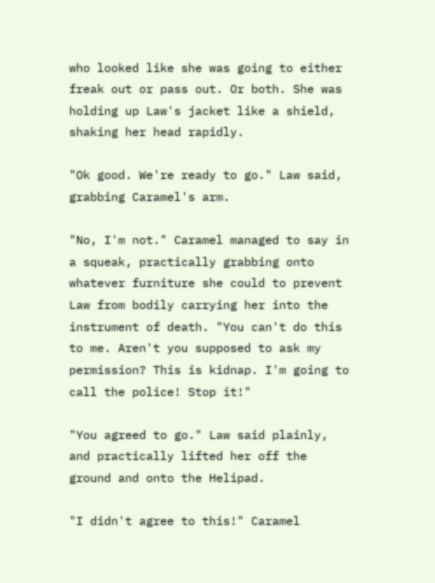who looked like she was going to either freak out or pass out. Or both. She was holding up Law's jacket like a shield, shaking her head rapidly.

"Ok good. We're ready to go." Law said, grabbing Caramel's arm.

"No, I'm not." Caramel managed to say in a squeak, practically grabbing onto whatever furniture she could to prevent Law from bodily carrying her into the instrument of death. "You can't do this to me. Aren't you supposed to ask my permission? This is kidnap. I'm going to call the police! Stop it!"

"You agreed to go." Law said plainly, and practically lifted her off the ground and onto the Helipad.

"I didn't agree to this!" Caramel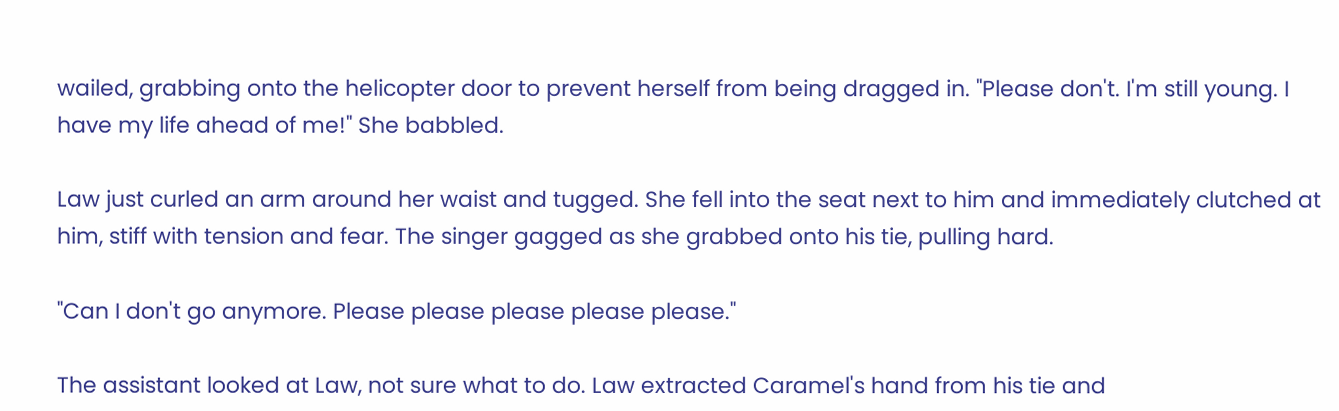wailed, grabbing onto the helicopter door to prevent herself from being dragged in. "Please don't. I'm still young. I have my life ahead of me!" She babbled.

Law just curled an arm around her waist and tugged. She fell into the seat next to him and immediately clutched at him, stiff with tension and fear. The singer gagged as she grabbed onto his tie, pulling hard.

"Can I don't go anymore. Please please please please please."

The assistant looked at Law, not sure what to do. Law extracted Caramel's hand from his tie and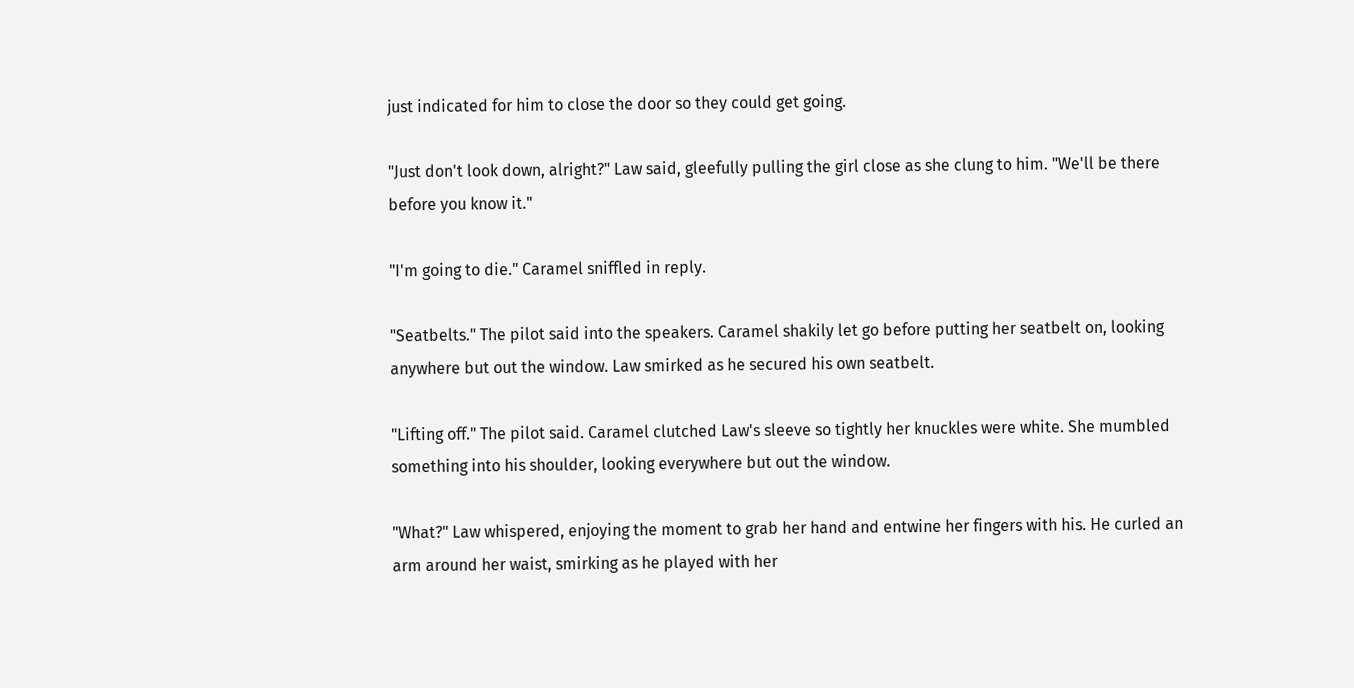just indicated for him to close the door so they could get going.

"Just don't look down, alright?" Law said, gleefully pulling the girl close as she clung to him. "We'll be there before you know it."

"I'm going to die." Caramel sniffled in reply.

"Seatbelts." The pilot said into the speakers. Caramel shakily let go before putting her seatbelt on, looking anywhere but out the window. Law smirked as he secured his own seatbelt.

"Lifting off." The pilot said. Caramel clutched Law's sleeve so tightly her knuckles were white. She mumbled something into his shoulder, looking everywhere but out the window.

"What?" Law whispered, enjoying the moment to grab her hand and entwine her fingers with his. He curled an arm around her waist, smirking as he played with her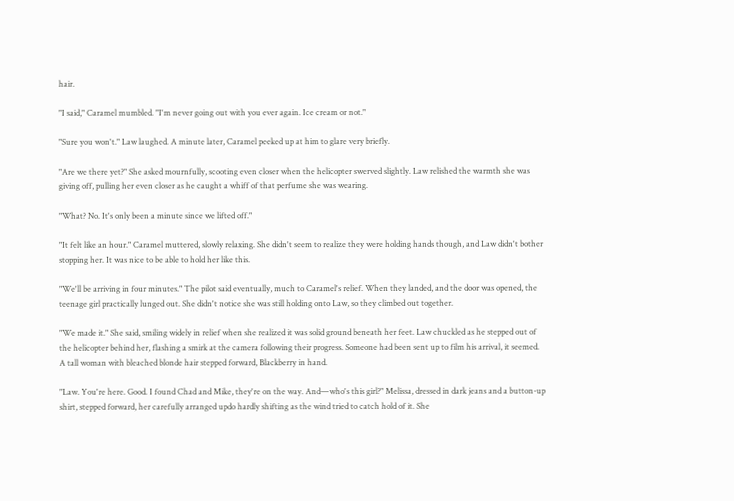hair.

"I said," Caramel mumbled. "I'm never going out with you ever again. Ice cream or not."

"Sure you won't." Law laughed. A minute later, Caramel peeked up at him to glare very briefly.

"Are we there yet?" She asked mournfully, scooting even closer when the helicopter swerved slightly. Law relished the warmth she was giving off, pulling her even closer as he caught a whiff of that perfume she was wearing.

"What? No. It's only been a minute since we lifted off."

"It felt like an hour." Caramel muttered, slowly relaxing. She didn't seem to realize they were holding hands though, and Law didn't bother stopping her. It was nice to be able to hold her like this.

"We'll be arriving in four minutes." The pilot said eventually, much to Caramel's relief. When they landed, and the door was opened, the teenage girl practically lunged out. She didn't notice she was still holding onto Law, so they climbed out together.

"We made it." She said, smiling widely in relief when she realized it was solid ground beneath her feet. Law chuckled as he stepped out of the helicopter behind her, flashing a smirk at the camera following their progress. Someone had been sent up to film his arrival, it seemed. A tall woman with bleached blonde hair stepped forward, Blackberry in hand.

"Law. You're here. Good. I found Chad and Mike, they're on the way. And—who's this girl?" Melissa, dressed in dark jeans and a button-up shirt, stepped forward, her carefully arranged updo hardly shifting as the wind tried to catch hold of it. She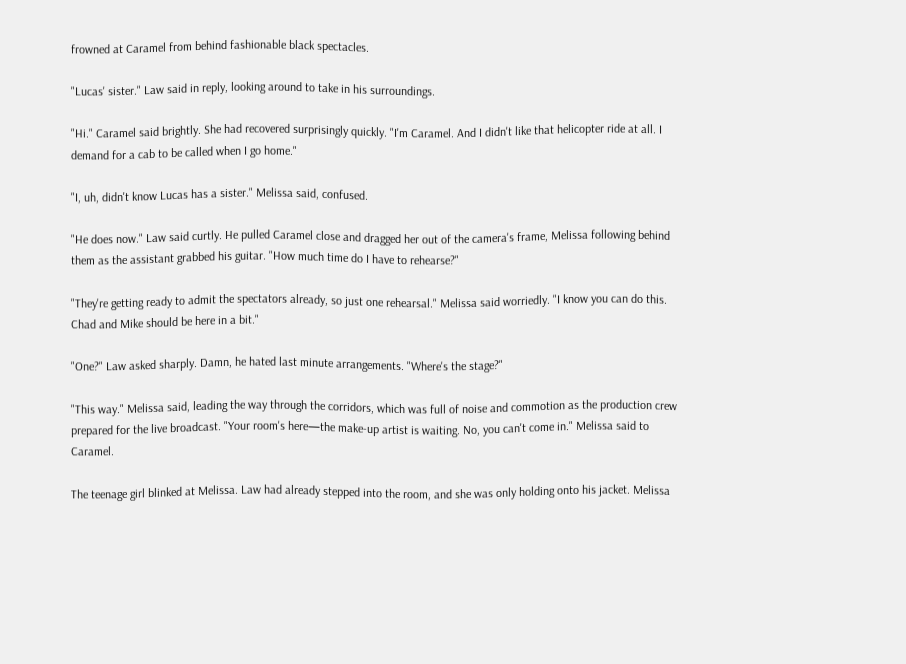frowned at Caramel from behind fashionable black spectacles.

"Lucas' sister." Law said in reply, looking around to take in his surroundings.

"Hi." Caramel said brightly. She had recovered surprisingly quickly. "I'm Caramel. And I didn't like that helicopter ride at all. I demand for a cab to be called when I go home."

"I, uh, didn't know Lucas has a sister." Melissa said, confused.

"He does now." Law said curtly. He pulled Caramel close and dragged her out of the camera's frame, Melissa following behind them as the assistant grabbed his guitar. "How much time do I have to rehearse?"

"They're getting ready to admit the spectators already, so just one rehearsal." Melissa said worriedly. "I know you can do this. Chad and Mike should be here in a bit."

"One?" Law asked sharply. Damn, he hated last minute arrangements. "Where's the stage?"

"This way." Melissa said, leading the way through the corridors, which was full of noise and commotion as the production crew prepared for the live broadcast. "Your room's here—the make-up artist is waiting. No, you can't come in." Melissa said to Caramel.

The teenage girl blinked at Melissa. Law had already stepped into the room, and she was only holding onto his jacket. Melissa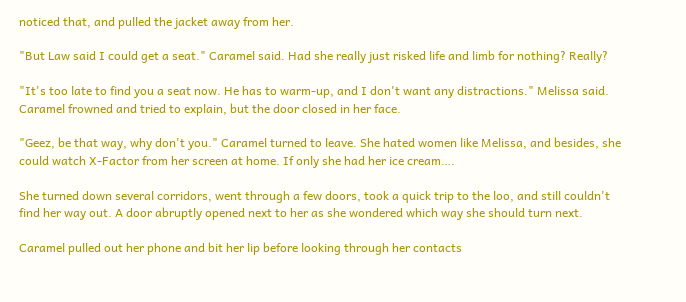noticed that, and pulled the jacket away from her.

"But Law said I could get a seat." Caramel said. Had she really just risked life and limb for nothing? Really?

"It's too late to find you a seat now. He has to warm-up, and I don't want any distractions." Melissa said. Caramel frowned and tried to explain, but the door closed in her face.

"Geez, be that way, why don't you." Caramel turned to leave. She hated women like Melissa, and besides, she could watch X-Factor from her screen at home. If only she had her ice cream….

She turned down several corridors, went through a few doors, took a quick trip to the loo, and still couldn't find her way out. A door abruptly opened next to her as she wondered which way she should turn next.

Caramel pulled out her phone and bit her lip before looking through her contacts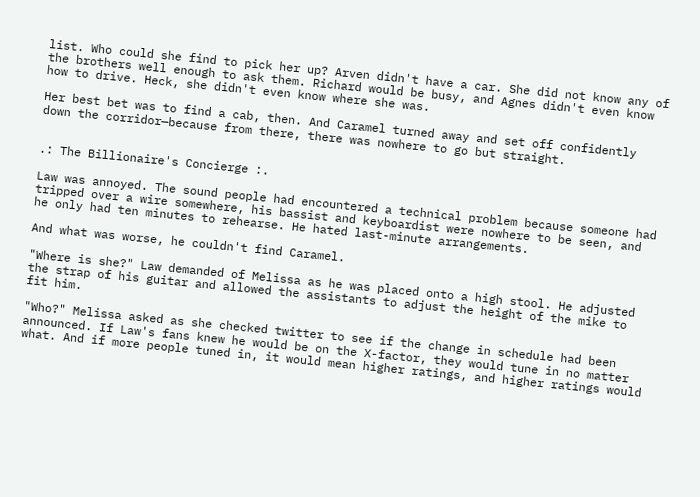list. Who could she find to pick her up? Arven didn't have a car. She did not know any of the brothers well enough to ask them. Richard would be busy, and Agnes didn't even know how to drive. Heck, she didn't even know where she was.

Her best bet was to find a cab, then. And Caramel turned away and set off confidently down the corridor—because from there, there was nowhere to go but straight.


.: The Billionaire's Concierge :.

Law was annoyed. The sound people had encountered a technical problem because someone had tripped over a wire somewhere, his bassist and keyboardist were nowhere to be seen, and he only had ten minutes to rehearse. He hated last-minute arrangements.

And what was worse, he couldn't find Caramel.

"Where is she?" Law demanded of Melissa as he was placed onto a high stool. He adjusted the strap of his guitar and allowed the assistants to adjust the height of the mike to fit him.

"Who?" Melissa asked as she checked twitter to see if the change in schedule had been announced. If Law's fans knew he would be on the X-factor, they would tune in no matter what. And if more people tuned in, it would mean higher ratings, and higher ratings would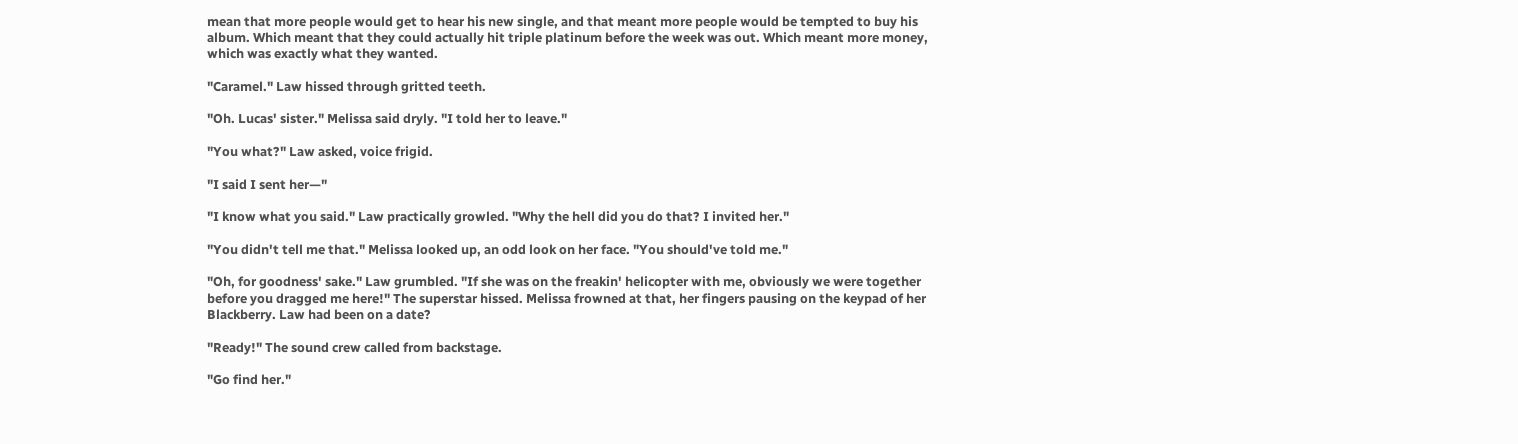mean that more people would get to hear his new single, and that meant more people would be tempted to buy his album. Which meant that they could actually hit triple platinum before the week was out. Which meant more money, which was exactly what they wanted.

"Caramel." Law hissed through gritted teeth.

"Oh. Lucas' sister." Melissa said dryly. "I told her to leave."

"You what?" Law asked, voice frigid.

"I said I sent her—"

"I know what you said." Law practically growled. "Why the hell did you do that? I invited her."

"You didn't tell me that." Melissa looked up, an odd look on her face. "You should've told me."

"Oh, for goodness' sake." Law grumbled. "If she was on the freakin' helicopter with me, obviously we were together before you dragged me here!" The superstar hissed. Melissa frowned at that, her fingers pausing on the keypad of her Blackberry. Law had been on a date?

"Ready!" The sound crew called from backstage.

"Go find her."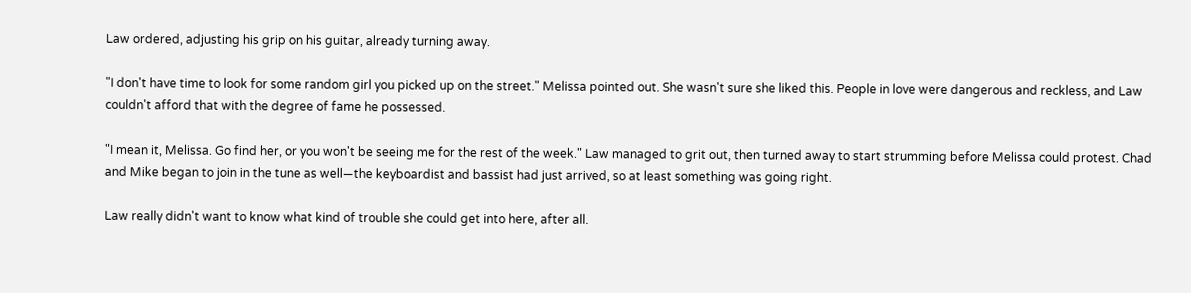Law ordered, adjusting his grip on his guitar, already turning away.

"I don't have time to look for some random girl you picked up on the street." Melissa pointed out. She wasn't sure she liked this. People in love were dangerous and reckless, and Law couldn't afford that with the degree of fame he possessed.

"I mean it, Melissa. Go find her, or you won't be seeing me for the rest of the week." Law managed to grit out, then turned away to start strumming before Melissa could protest. Chad and Mike began to join in the tune as well—the keyboardist and bassist had just arrived, so at least something was going right.

Law really didn't want to know what kind of trouble she could get into here, after all.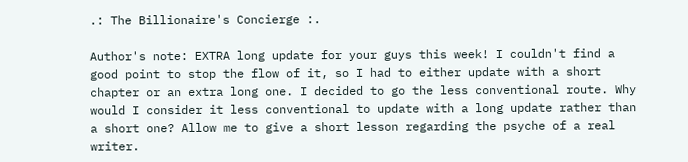.: The Billionaire's Concierge :.

Author's note: EXTRA long update for your guys this week! I couldn't find a good point to stop the flow of it, so I had to either update with a short chapter or an extra long one. I decided to go the less conventional route. Why would I consider it less conventional to update with a long update rather than a short one? Allow me to give a short lesson regarding the psyche of a real writer.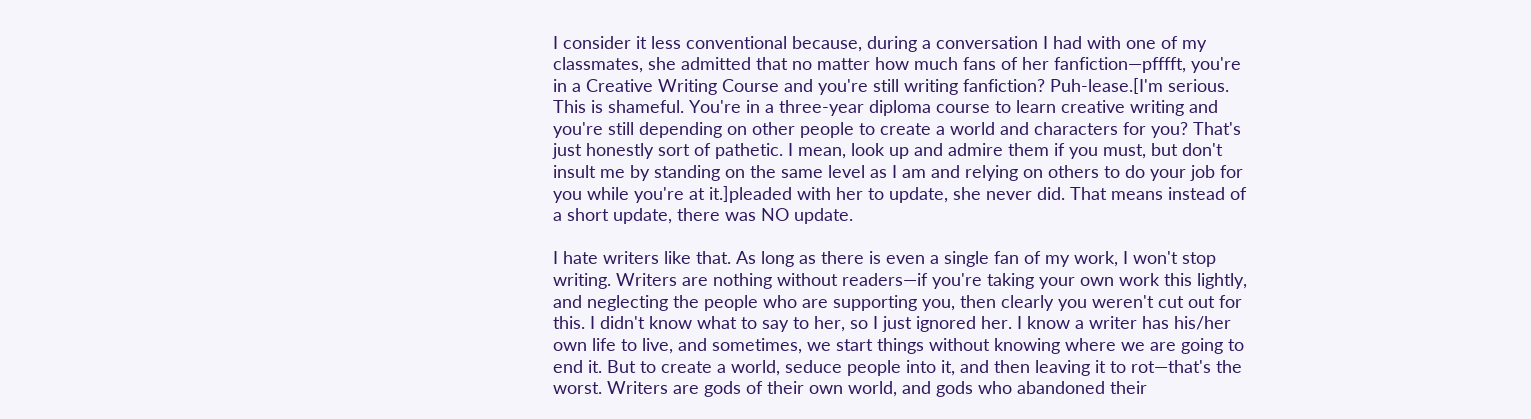I consider it less conventional because, during a conversation I had with one of my classmates, she admitted that no matter how much fans of her fanfiction—pfffft, you're in a Creative Writing Course and you're still writing fanfiction? Puh-lease.[I'm serious. This is shameful. You're in a three-year diploma course to learn creative writing and you're still depending on other people to create a world and characters for you? That's just honestly sort of pathetic. I mean, look up and admire them if you must, but don't insult me by standing on the same level as I am and relying on others to do your job for you while you're at it.]pleaded with her to update, she never did. That means instead of a short update, there was NO update.

I hate writers like that. As long as there is even a single fan of my work, I won't stop writing. Writers are nothing without readers—if you're taking your own work this lightly, and neglecting the people who are supporting you, then clearly you weren't cut out for this. I didn't know what to say to her, so I just ignored her. I know a writer has his/her own life to live, and sometimes, we start things without knowing where we are going to end it. But to create a world, seduce people into it, and then leaving it to rot—that's the worst. Writers are gods of their own world, and gods who abandoned their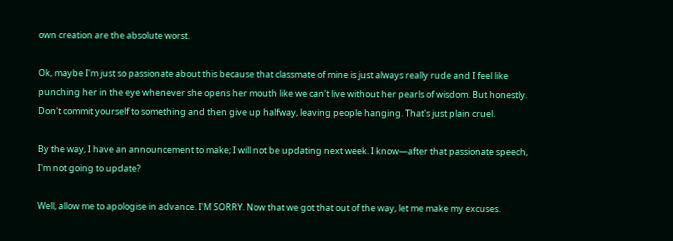own creation are the absolute worst.

Ok, maybe I'm just so passionate about this because that classmate of mine is just always really rude and I feel like punching her in the eye whenever she opens her mouth like we can't live without her pearls of wisdom. But honestly. Don't commit yourself to something and then give up halfway, leaving people hanging. That's just plain cruel.

By the way, I have an announcement to make; I will not be updating next week. I know—after that passionate speech, I'm not going to update?

Well, allow me to apologise in advance. I'M SORRY. Now that we got that out of the way, let me make my excuses.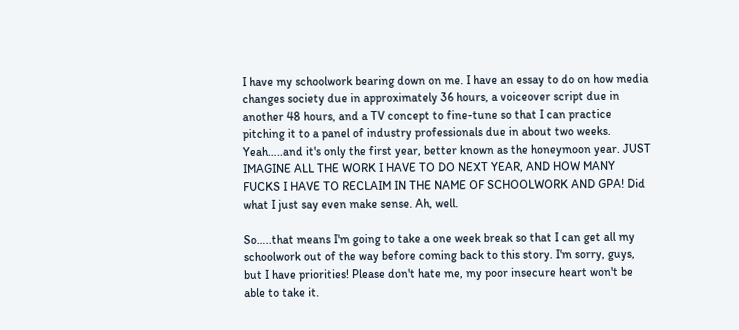I have my schoolwork bearing down on me. I have an essay to do on how media changes society due in approximately 36 hours, a voiceover script due in another 48 hours, and a TV concept to fine-tune so that I can practice pitching it to a panel of industry professionals due in about two weeks. Yeah…..and it's only the first year, better known as the honeymoon year. JUST IMAGINE ALL THE WORK I HAVE TO DO NEXT YEAR, AND HOW MANY FUCKS I HAVE TO RECLAIM IN THE NAME OF SCHOOLWORK AND GPA! Did what I just say even make sense. Ah, well.

So…..that means I'm going to take a one week break so that I can get all my schoolwork out of the way before coming back to this story. I'm sorry, guys, but I have priorities! Please don't hate me, my poor insecure heart won't be able to take it.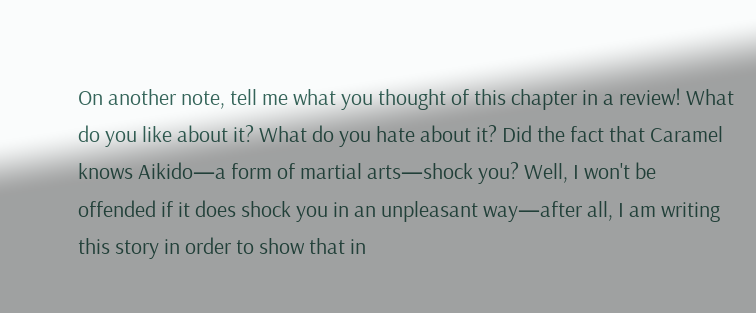On another note, tell me what you thought of this chapter in a review! What do you like about it? What do you hate about it? Did the fact that Caramel knows Aikido—a form of martial arts—shock you? Well, I won't be offended if it does shock you in an unpleasant way—after all, I am writing this story in order to show that in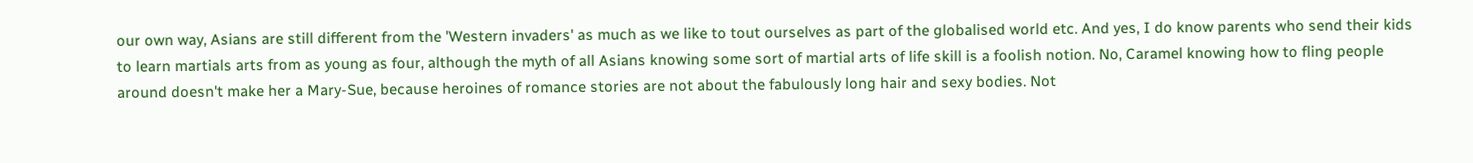our own way, Asians are still different from the 'Western invaders' as much as we like to tout ourselves as part of the globalised world etc. And yes, I do know parents who send their kids to learn martials arts from as young as four, although the myth of all Asians knowing some sort of martial arts of life skill is a foolish notion. No, Caramel knowing how to fling people around doesn't make her a Mary-Sue, because heroines of romance stories are not about the fabulously long hair and sexy bodies. Not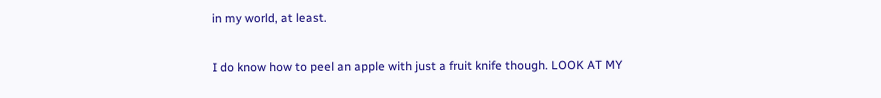in my world, at least.

I do know how to peel an apple with just a fruit knife though. LOOK AT MY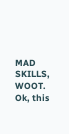MAD SKILLS, WOOT. Ok, this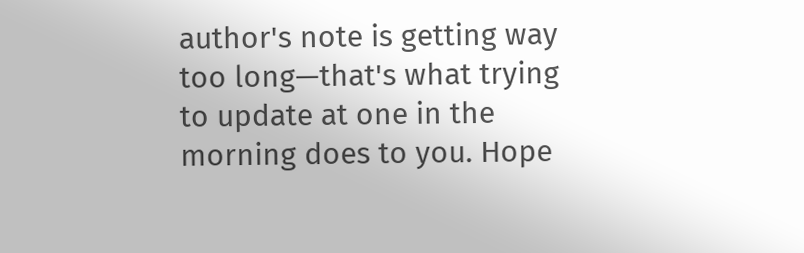author's note is getting way too long—that's what trying to update at one in the morning does to you. Hope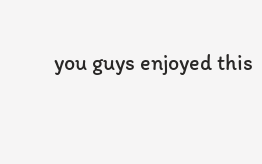you guys enjoyed this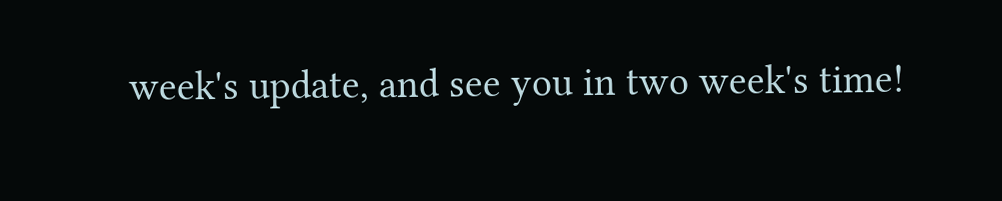week's update, and see you in two week's time!